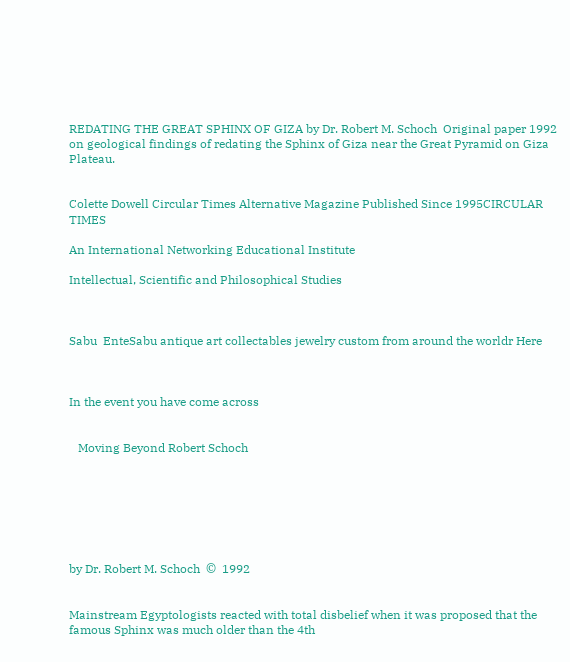REDATING THE GREAT SPHINX OF GIZA by Dr. Robert M. Schoch  Original paper 1992 on geological findings of redating the Sphinx of Giza near the Great Pyramid on Giza Plateau.


Colette Dowell Circular Times Alternative Magazine Published Since 1995CIRCULAR TIMES

An International Networking Educational Institute

Intellectual, Scientific and Philosophical Studies



Sabu  EnteSabu antique art collectables jewelry custom from around the worldr Here



In the event you have come across


   Moving Beyond Robert Schoch







by Dr. Robert M. Schoch  ©  1992


Mainstream Egyptologists reacted with total disbelief when it was proposed that the famous Sphinx was much older than the 4th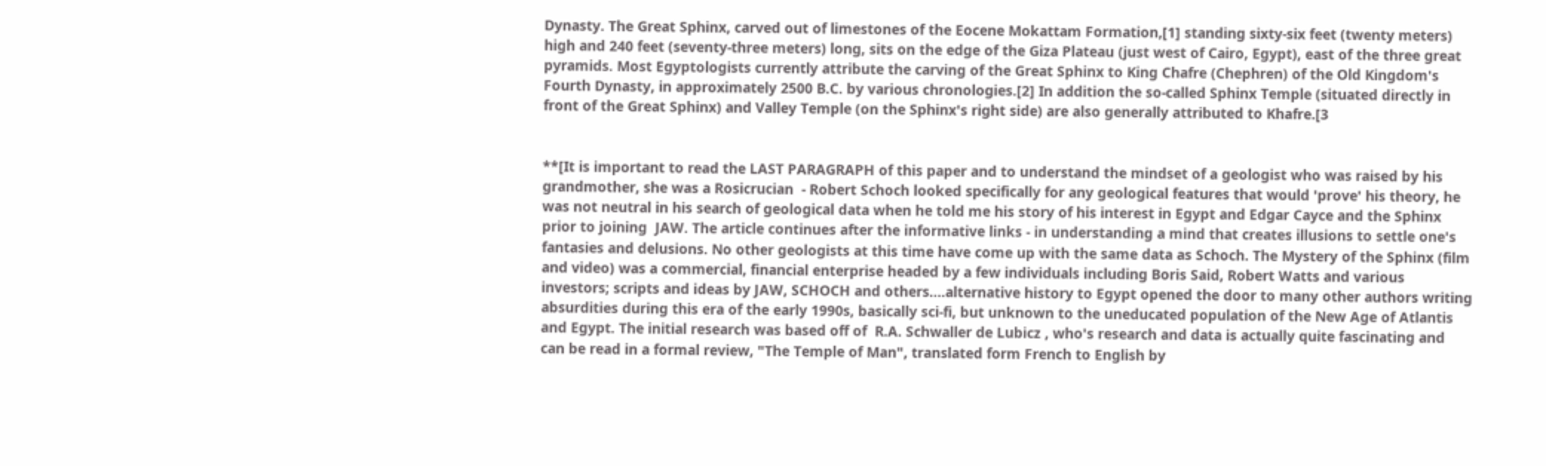Dynasty. The Great Sphinx, carved out of limestones of the Eocene Mokattam Formation,[1] standing sixty-six feet (twenty meters) high and 240 feet (seventy-three meters) long, sits on the edge of the Giza Plateau (just west of Cairo, Egypt), east of the three great pyramids. Most Egyptologists currently attribute the carving of the Great Sphinx to King Chafre (Chephren) of the Old Kingdom's Fourth Dynasty, in approximately 2500 B.C. by various chronologies.[2] In addition the so-called Sphinx Temple (situated directly in front of the Great Sphinx) and Valley Temple (on the Sphinx's right side) are also generally attributed to Khafre.[3


**[It is important to read the LAST PARAGRAPH of this paper and to understand the mindset of a geologist who was raised by his grandmother, she was a Rosicrucian  - Robert Schoch looked specifically for any geological features that would 'prove' his theory, he was not neutral in his search of geological data when he told me his story of his interest in Egypt and Edgar Cayce and the Sphinx prior to joining  JAW. The article continues after the informative links - in understanding a mind that creates illusions to settle one's fantasies and delusions. No other geologists at this time have come up with the same data as Schoch. The Mystery of the Sphinx (film and video) was a commercial, financial enterprise headed by a few individuals including Boris Said, Robert Watts and various investors; scripts and ideas by JAW, SCHOCH and others....alternative history to Egypt opened the door to many other authors writing absurdities during this era of the early 1990s, basically sci-fi, but unknown to the uneducated population of the New Age of Atlantis and Egypt. The initial research was based off of  R.A. Schwaller de Lubicz , who's research and data is actually quite fascinating and can be read in a formal review, "The Temple of Man", translated form French to English by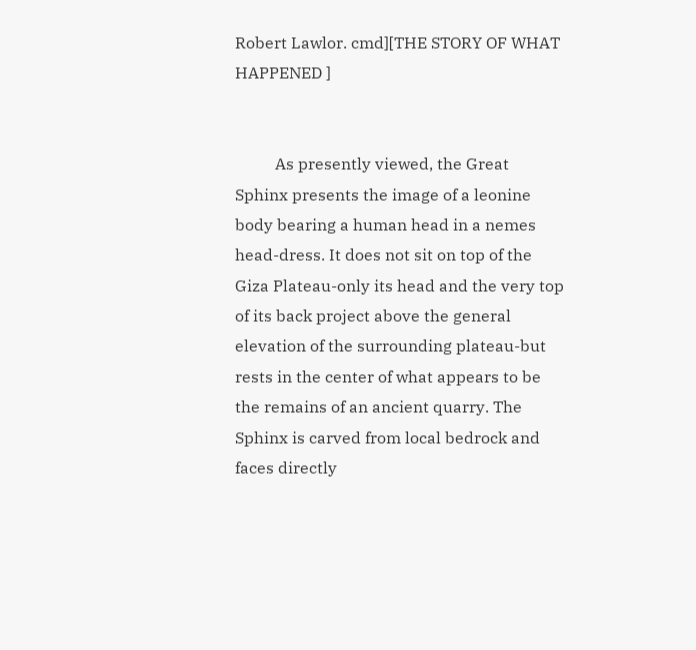Robert Lawlor. cmd][THE STORY OF WHAT HAPPENED ]


          As presently viewed, the Great Sphinx presents the image of a leonine body bearing a human head in a nemes head-dress. It does not sit on top of the Giza Plateau-only its head and the very top of its back project above the general elevation of the surrounding plateau-but rests in the center of what appears to be the remains of an ancient quarry. The Sphinx is carved from local bedrock and faces directly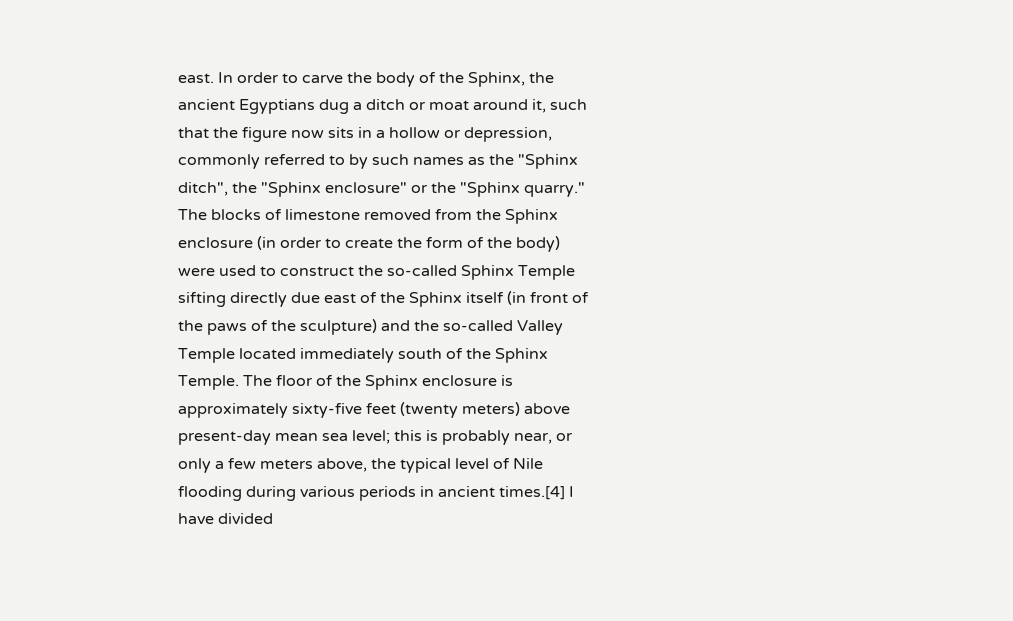east. In order to carve the body of the Sphinx, the ancient Egyptians dug a ditch or moat around it, such that the figure now sits in a hollow or depression, commonly referred to by such names as the "Sphinx ditch", the "Sphinx enclosure" or the "Sphinx quarry." The blocks of limestone removed from the Sphinx enclosure (in order to create the form of the body) were used to construct the so-called Sphinx Temple sifting directly due east of the Sphinx itself (in front of the paws of the sculpture) and the so-called Valley Temple located immediately south of the Sphinx Temple. The floor of the Sphinx enclosure is approximately sixty-five feet (twenty meters) above present-day mean sea level; this is probably near, or only a few meters above, the typical level of Nile flooding during various periods in ancient times.[4] I have divided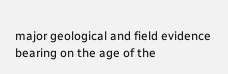major geological and field evidence bearing on the age of the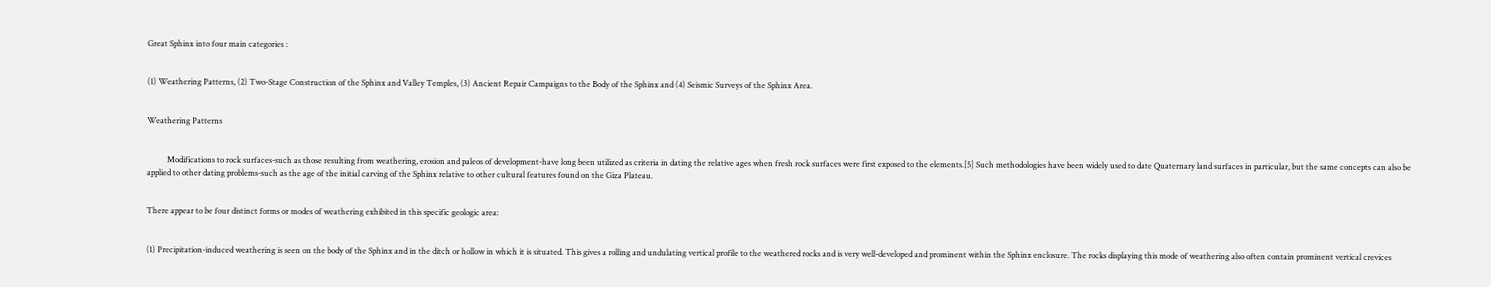Great Sphinx into four main categories :


(1) Weathering Patterns, (2) Two-Stage Construction of the Sphinx and Valley Temples, (3) Ancient Repair Campaigns to the Body of the Sphinx and (4) Seismic Surveys of the Sphinx Area.


Weathering Patterns


          Modifications to rock surfaces-such as those resulting from weathering, erosion and paleos of development-have long been utilized as criteria in dating the relative ages when fresh rock surfaces were first exposed to the elements.[5] Such methodologies have been widely used to date Quaternary land surfaces in particular, but the same concepts can also be applied to other dating problems-such as the age of the initial carving of the Sphinx relative to other cultural features found on the Giza Plateau.


There appear to be four distinct forms or modes of weathering exhibited in this specific geologic area:


(1) Precipitation-induced weathering is seen on the body of the Sphinx and in the ditch or hollow in which it is situated. This gives a rolling and undulating vertical profile to the weathered rocks and is very well-developed and prominent within the Sphinx enclosure. The rocks displaying this mode of weathering also often contain prominent vertical crevices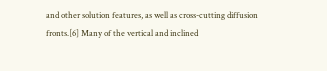and other solution features, as well as cross-cutting diffusion fronts.[6] Many of the vertical and inclined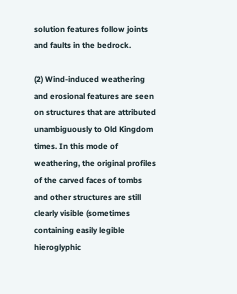solution features follow joints and faults in the bedrock.

(2) Wind-induced weathering and erosional features are seen on structures that are attributed unambiguously to Old Kingdom times. In this mode of weathering, the original profiles of the carved faces of tombs and other structures are still clearly visible (sometimes containing easily legible hieroglyphic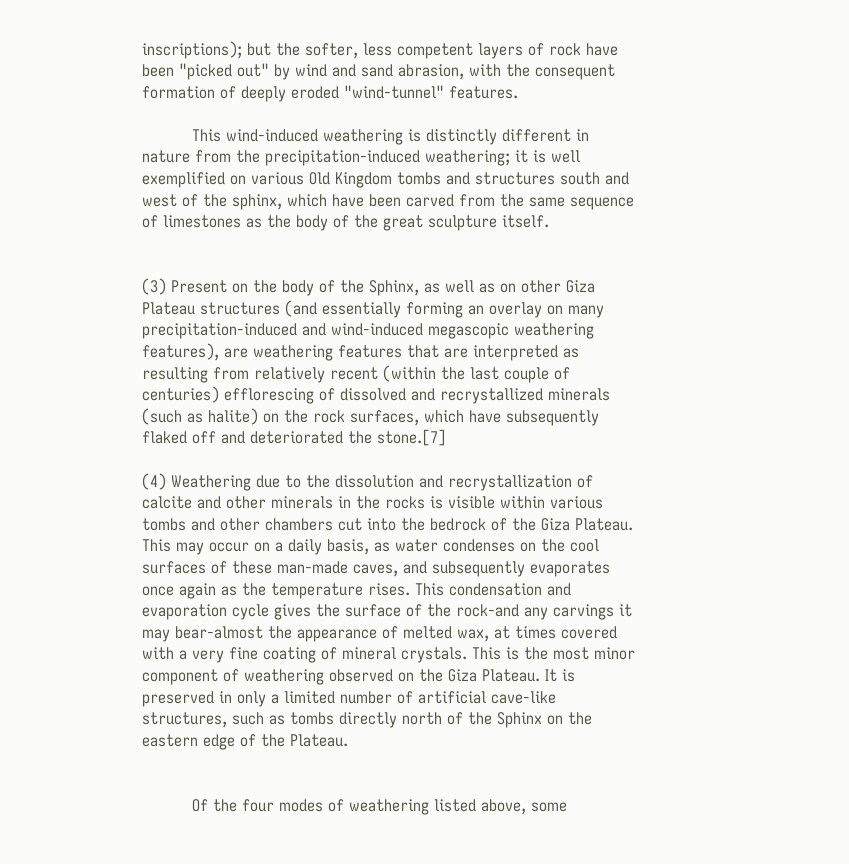inscriptions); but the softer, less competent layers of rock have been "picked out" by wind and sand abrasion, with the consequent formation of deeply eroded "wind-tunnel" features.

          This wind-induced weathering is distinctly different in nature from the precipitation-induced weathering; it is well exemplified on various Old Kingdom tombs and structures south and west of the sphinx, which have been carved from the same sequence of limestones as the body of the great sculpture itself.


(3) Present on the body of the Sphinx, as well as on other Giza Plateau structures (and essentially forming an overlay on many precipitation-induced and wind-induced megascopic weathering features), are weathering features that are interpreted as resulting from relatively recent (within the last couple of centuries) efflorescing of dissolved and recrystallized minerals (such as halite) on the rock surfaces, which have subsequently flaked off and deteriorated the stone.[7]

(4) Weathering due to the dissolution and recrystallization of calcite and other minerals in the rocks is visible within various tombs and other chambers cut into the bedrock of the Giza Plateau. This may occur on a daily basis, as water condenses on the cool surfaces of these man-made caves, and subsequently evaporates once again as the temperature rises. This condensation and evaporation cycle gives the surface of the rock-and any carvings it may bear-almost the appearance of melted wax, at times covered with a very fine coating of mineral crystals. This is the most minor component of weathering observed on the Giza Plateau. It is preserved in only a limited number of artificial cave-like structures, such as tombs directly north of the Sphinx on the eastern edge of the Plateau.


          Of the four modes of weathering listed above, some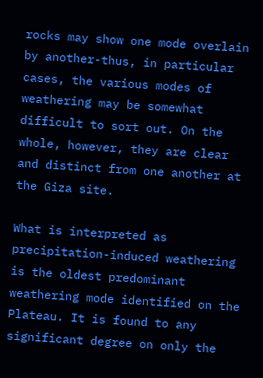rocks may show one mode overlain by another-thus, in particular cases, the various modes of weathering may be somewhat difficult to sort out. On the whole, however, they are clear and distinct from one another at the Giza site.

What is interpreted as precipitation-induced weathering is the oldest predominant weathering mode identified on the Plateau. It is found to any significant degree on only the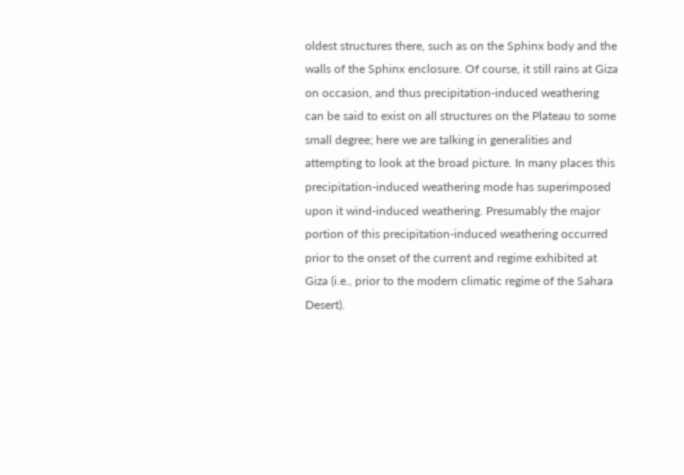oldest structures there, such as on the Sphinx body and the walls of the Sphinx enclosure. Of course, it still rains at Giza on occasion, and thus precipitation-induced weathering can be said to exist on all structures on the Plateau to some small degree; here we are talking in generalities and attempting to look at the broad picture. In many places this precipitation-induced weathering mode has superimposed upon it wind-induced weathering. Presumably the major portion of this precipitation-induced weathering occurred prior to the onset of the current and regime exhibited at Giza (i.e., prior to the modern climatic regime of the Sahara Desert).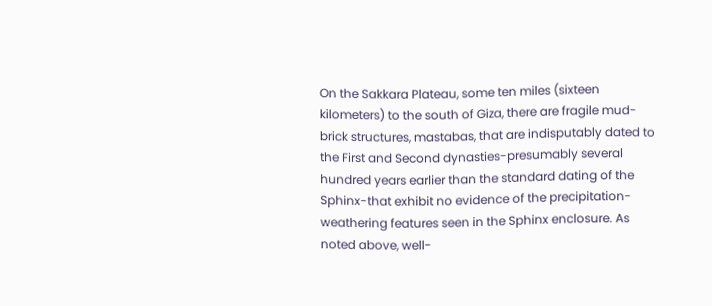On the Sakkara Plateau, some ten miles (sixteen kilometers) to the south of Giza, there are fragile mud-brick structures, mastabas, that are indisputably dated to the First and Second dynasties-presumably several hundred years earlier than the standard dating of the Sphinx-that exhibit no evidence of the precipitation-weathering features seen in the Sphinx enclosure. As noted above, well-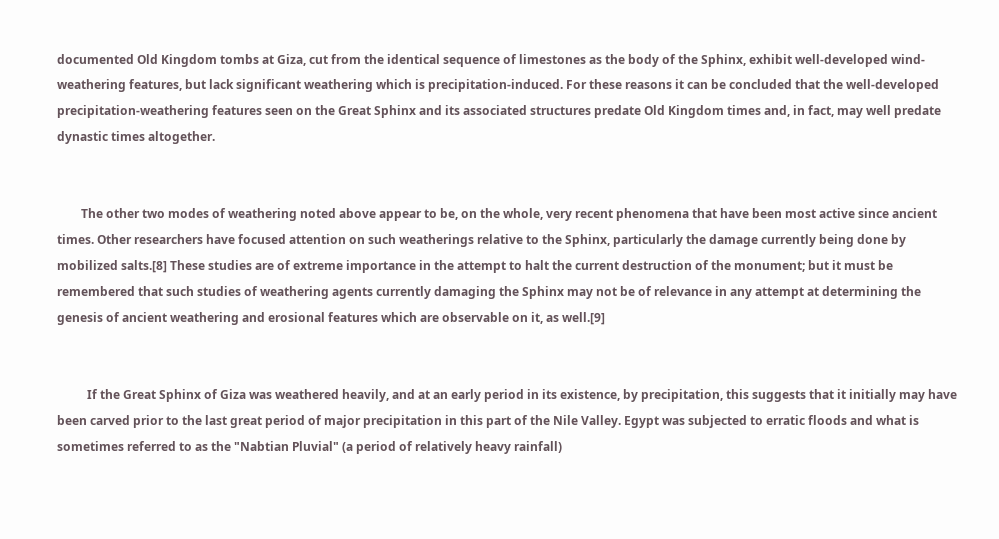documented Old Kingdom tombs at Giza, cut from the identical sequence of limestones as the body of the Sphinx, exhibit well-developed wind-weathering features, but lack significant weathering which is precipitation-induced. For these reasons it can be concluded that the well-developed precipitation-weathering features seen on the Great Sphinx and its associated structures predate Old Kingdom times and, in fact, may well predate dynastic times altogether.


        The other two modes of weathering noted above appear to be, on the whole, very recent phenomena that have been most active since ancient times. Other researchers have focused attention on such weatherings relative to the Sphinx, particularly the damage currently being done by mobilized salts.[8] These studies are of extreme importance in the attempt to halt the current destruction of the monument; but it must be remembered that such studies of weathering agents currently damaging the Sphinx may not be of relevance in any attempt at determining the genesis of ancient weathering and erosional features which are observable on it, as well.[9]


          If the Great Sphinx of Giza was weathered heavily, and at an early period in its existence, by precipitation, this suggests that it initially may have been carved prior to the last great period of major precipitation in this part of the Nile Valley. Egypt was subjected to erratic floods and what is sometimes referred to as the "Nabtian Pluvial" (a period of relatively heavy rainfall)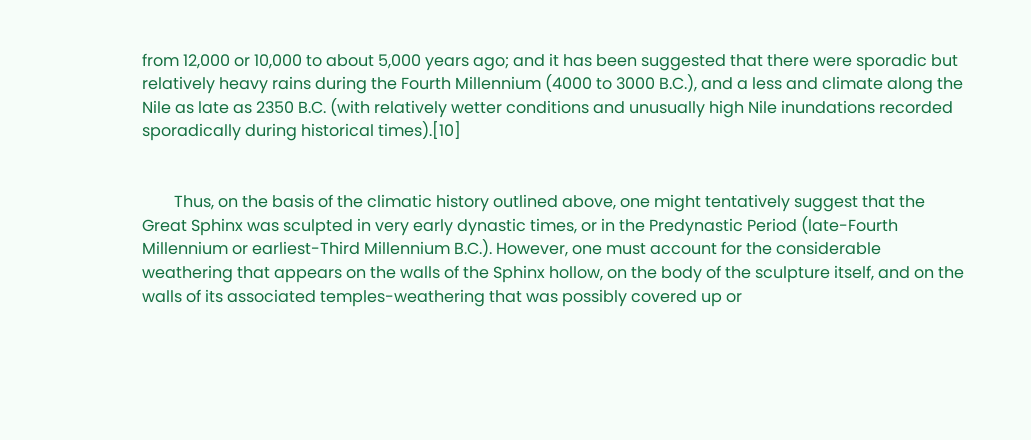from 12,000 or 10,000 to about 5,000 years ago; and it has been suggested that there were sporadic but relatively heavy rains during the Fourth Millennium (4000 to 3000 B.C.), and a less and climate along the Nile as late as 2350 B.C. (with relatively wetter conditions and unusually high Nile inundations recorded sporadically during historical times).[10]


        Thus, on the basis of the climatic history outlined above, one might tentatively suggest that the Great Sphinx was sculpted in very early dynastic times, or in the Predynastic Period (late-Fourth Millennium or earliest-Third Millennium B.C.). However, one must account for the considerable weathering that appears on the walls of the Sphinx hollow, on the body of the sculpture itself, and on the walls of its associated temples-weathering that was possibly covered up or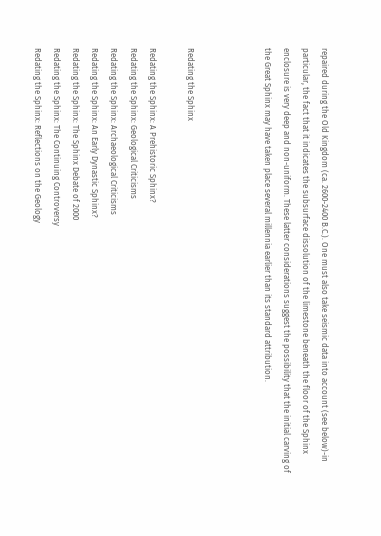repaired during the Old Kingdom (ca. 2600-2400 B.C.). One must also take seismic data into account (see below)-in particular, the fact that it indicates the subsurface dissolution of the limestone beneath the floor of the Sphinx enclosure is very deep and non-uniform. These latter considerations suggest the possibility that the initial carving of the Great Sphinx may have taken place several millennia earlier than its standard attribution.



Redating the Sphinx

Redating the Sphinx: A Prehistoric Sphinx?
Redating the Sphinx: Geological Criticisms
Redating the Sphinx: Archaeological Criticisms
Redating the Sphinx: An Early Dynastic Sphinx?
Redating the Sphinx: The Sphinx Debate of 2000
Redating the Sphinx: The Continuing Controversy
Redating the Sphinx: Reflections on the Geology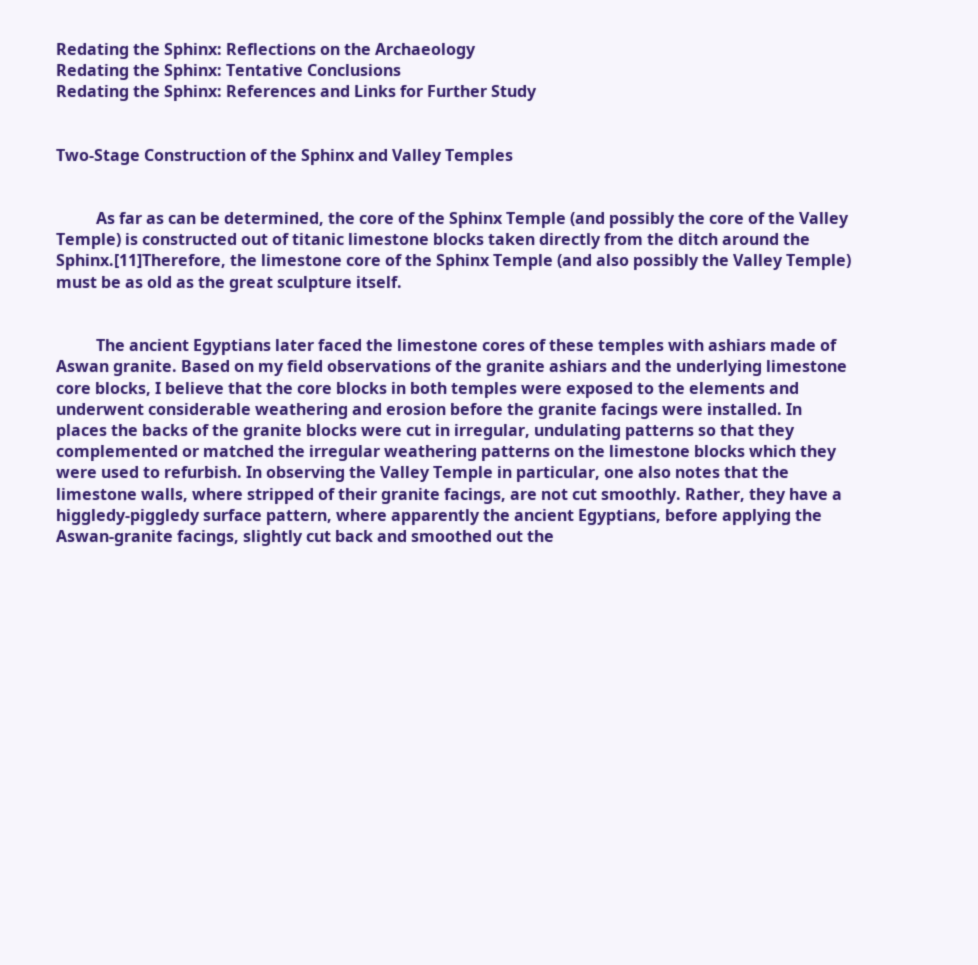Redating the Sphinx: Reflections on the Archaeology
Redating the Sphinx: Tentative Conclusions
Redating the Sphinx: References and Links for Further Study


Two-Stage Construction of the Sphinx and Valley Temples


          As far as can be determined, the core of the Sphinx Temple (and possibly the core of the Valley Temple) is constructed out of titanic limestone blocks taken directly from the ditch around the Sphinx.[11]Therefore, the limestone core of the Sphinx Temple (and also possibly the Valley Temple) must be as old as the great sculpture itself.


          The ancient Egyptians later faced the limestone cores of these temples with ashiars made of Aswan granite. Based on my field observations of the granite ashiars and the underlying limestone core blocks, I believe that the core blocks in both temples were exposed to the elements and underwent considerable weathering and erosion before the granite facings were installed. In places the backs of the granite blocks were cut in irregular, undulating patterns so that they complemented or matched the irregular weathering patterns on the limestone blocks which they were used to refurbish. In observing the Valley Temple in particular, one also notes that the limestone walls, where stripped of their granite facings, are not cut smoothly. Rather, they have a higgledy-piggledy surface pattern, where apparently the ancient Egyptians, before applying the Aswan-granite facings, slightly cut back and smoothed out the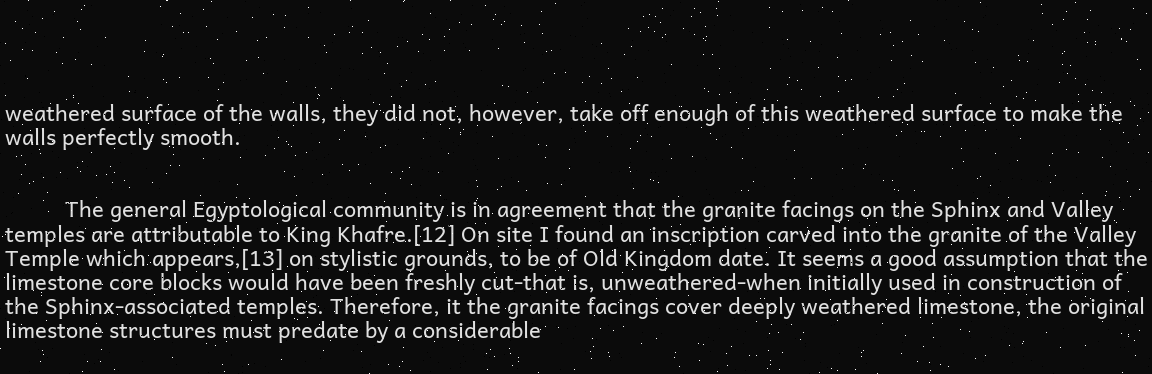weathered surface of the walls, they did not, however, take off enough of this weathered surface to make the walls perfectly smooth.


          The general Egyptological community is in agreement that the granite facings on the Sphinx and Valley temples are attributable to King Khafre.[12] On site I found an inscription carved into the granite of the Valley Temple which appears,[13] on stylistic grounds, to be of Old Kingdom date. It seems a good assumption that the limestone core blocks would have been freshly cut-that is, unweathered-when initially used in construction of the Sphinx-associated temples. Therefore, it the granite facings cover deeply weathered limestone, the original limestone structures must predate by a considerable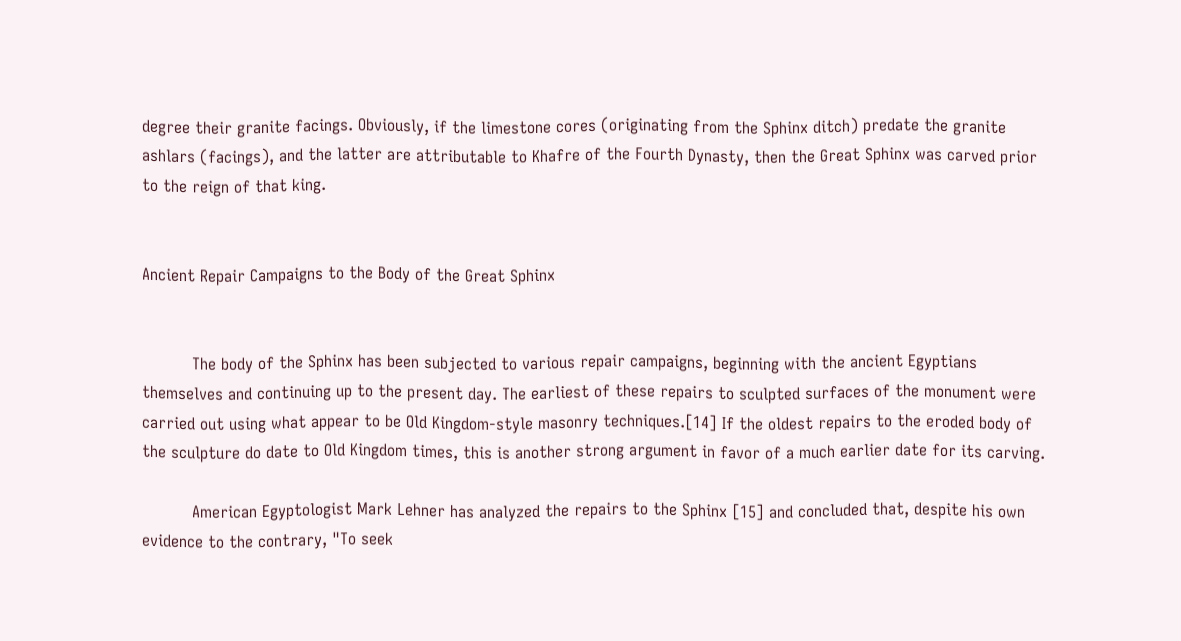degree their granite facings. Obviously, if the limestone cores (originating from the Sphinx ditch) predate the granite ashlars (facings), and the latter are attributable to Khafre of the Fourth Dynasty, then the Great Sphinx was carved prior to the reign of that king.


Ancient Repair Campaigns to the Body of the Great Sphinx


          The body of the Sphinx has been subjected to various repair campaigns, beginning with the ancient Egyptians themselves and continuing up to the present day. The earliest of these repairs to sculpted surfaces of the monument were carried out using what appear to be Old Kingdom-style masonry techniques.[14] If the oldest repairs to the eroded body of the sculpture do date to Old Kingdom times, this is another strong argument in favor of a much earlier date for its carving.

          American Egyptologist Mark Lehner has analyzed the repairs to the Sphinx [15] and concluded that, despite his own evidence to the contrary, "To seek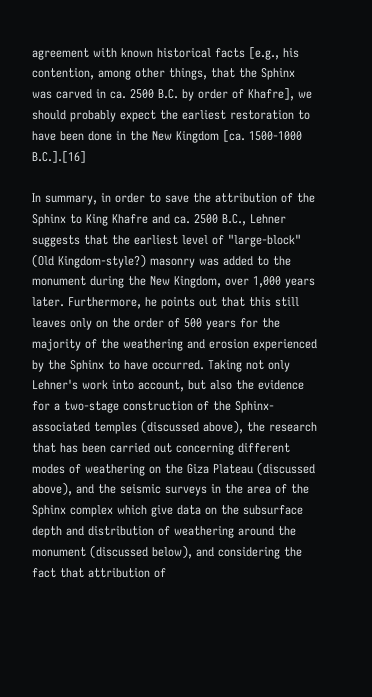agreement with known historical facts [e.g., his contention, among other things, that the Sphinx was carved in ca. 2500 B.C. by order of Khafre], we should probably expect the earliest restoration to have been done in the New Kingdom [ca. 1500-1000 B.C.].[16]

In summary, in order to save the attribution of the Sphinx to King Khafre and ca. 2500 B.C., Lehner suggests that the earliest level of "large-block" (Old Kingdom-style?) masonry was added to the monument during the New Kingdom, over 1,000 years later. Furthermore, he points out that this still leaves only on the order of 500 years for the majority of the weathering and erosion experienced by the Sphinx to have occurred. Taking not only Lehner's work into account, but also the evidence for a two-stage construction of the Sphinx-associated temples (discussed above), the research that has been carried out concerning different modes of weathering on the Giza Plateau (discussed above), and the seismic surveys in the area of the Sphinx complex which give data on the subsurface depth and distribution of weathering around the monument (discussed below), and considering the fact that attribution of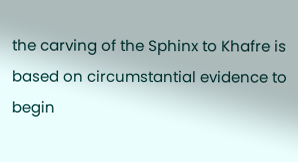the carving of the Sphinx to Khafre is based on circumstantial evidence to begin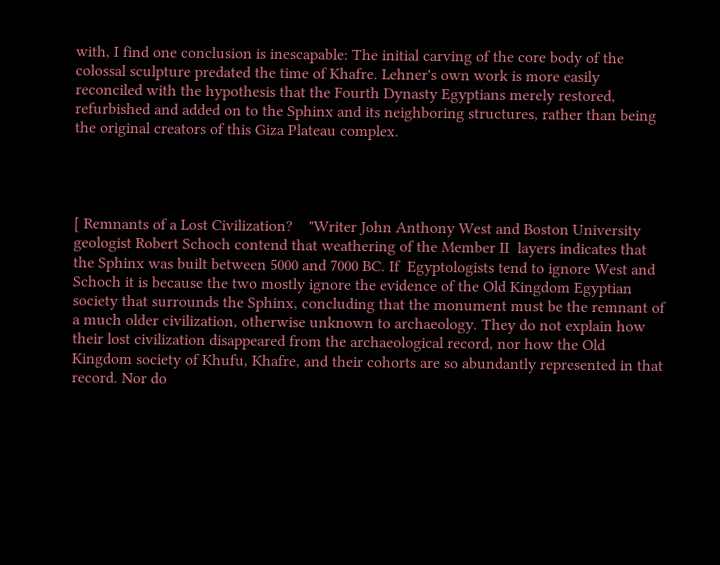with, I find one conclusion is inescapable: The initial carving of the core body of the colossal sculpture predated the time of Khafre. Lehner's own work is more easily reconciled with the hypothesis that the Fourth Dynasty Egyptians merely restored, refurbished and added on to the Sphinx and its neighboring structures, rather than being the original creators of this Giza Plateau complex.




[ Remnants of a Lost Civilization?    "Writer John Anthony West and Boston University geologist Robert Schoch contend that weathering of the Member II  layers indicates that the Sphinx was built between 5000 and 7000 BC. If  Egyptologists tend to ignore West and Schoch it is because the two mostly ignore the evidence of the Old Kingdom Egyptian society that surrounds the Sphinx, concluding that the monument must be the remnant of a much older civilization, otherwise unknown to archaeology. They do not explain how their lost civilization disappeared from the archaeological record, nor how the Old Kingdom society of Khufu, Khafre, and their cohorts are so abundantly represented in that record. Nor do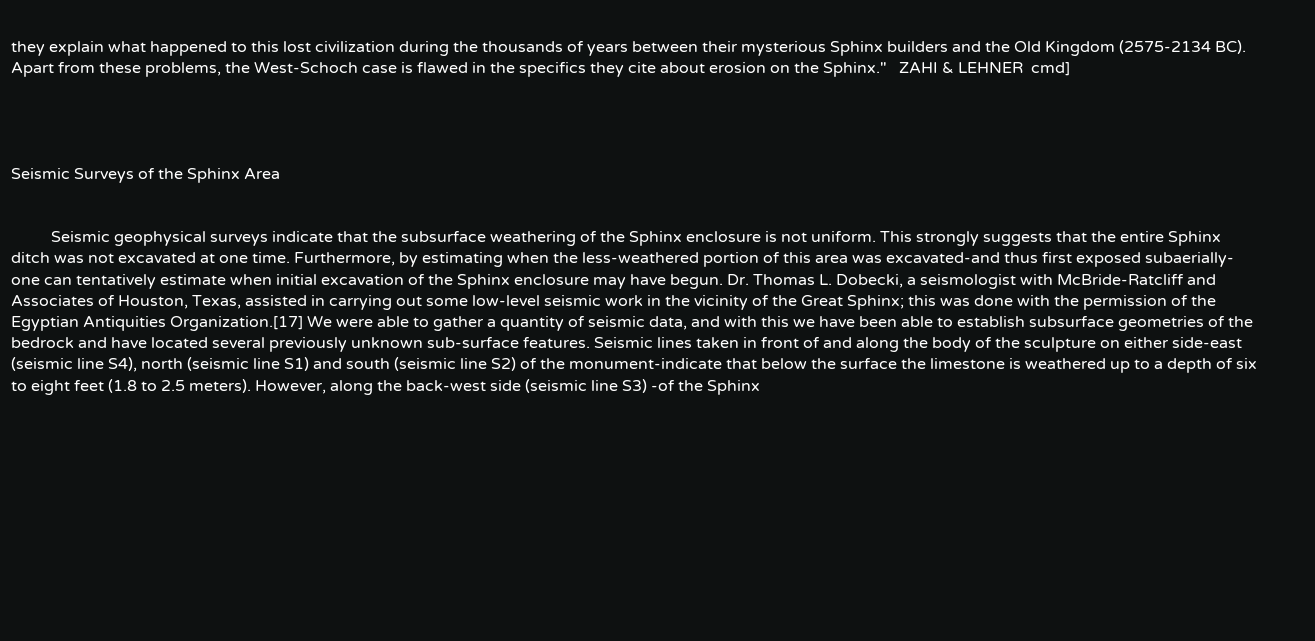they explain what happened to this lost civilization during the thousands of years between their mysterious Sphinx builders and the Old Kingdom (2575-2134 BC). Apart from these problems, the West-Schoch case is flawed in the specifics they cite about erosion on the Sphinx."   ZAHI & LEHNER  cmd]




Seismic Surveys of the Sphinx Area


          Seismic geophysical surveys indicate that the subsurface weathering of the Sphinx enclosure is not uniform. This strongly suggests that the entire Sphinx ditch was not excavated at one time. Furthermore, by estimating when the less-weathered portion of this area was excavated-and thus first exposed subaerially-one can tentatively estimate when initial excavation of the Sphinx enclosure may have begun. Dr. Thomas L. Dobecki, a seismologist with McBride-Ratcliff and Associates of Houston, Texas, assisted in carrying out some low-level seismic work in the vicinity of the Great Sphinx; this was done with the permission of the Egyptian Antiquities Organization.[17] We were able to gather a quantity of seismic data, and with this we have been able to establish subsurface geometries of the bedrock and have located several previously unknown sub-surface features. Seismic lines taken in front of and along the body of the sculpture on either side-east (seismic line S4), north (seismic line S1) and south (seismic line S2) of the monument-indicate that below the surface the limestone is weathered up to a depth of six to eight feet (1.8 to 2.5 meters). However, along the back-west side (seismic line S3) -of the Sphinx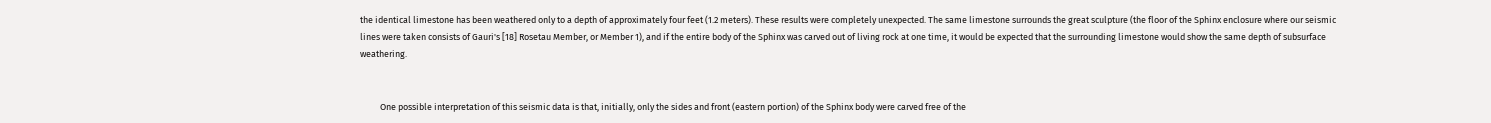the identical limestone has been weathered only to a depth of approximately four feet (1.2 meters). These results were completely unexpected. The same limestone surrounds the great sculpture (the floor of the Sphinx enclosure where our seismic lines were taken consists of Gauri's [18] Rosetau Member, or Member 1), and if the entire body of the Sphinx was carved out of living rock at one time, it would be expected that the surrounding limestone would show the same depth of subsurface weathering.


          One possible interpretation of this seismic data is that, initially, only the sides and front (eastern portion) of the Sphinx body were carved free of the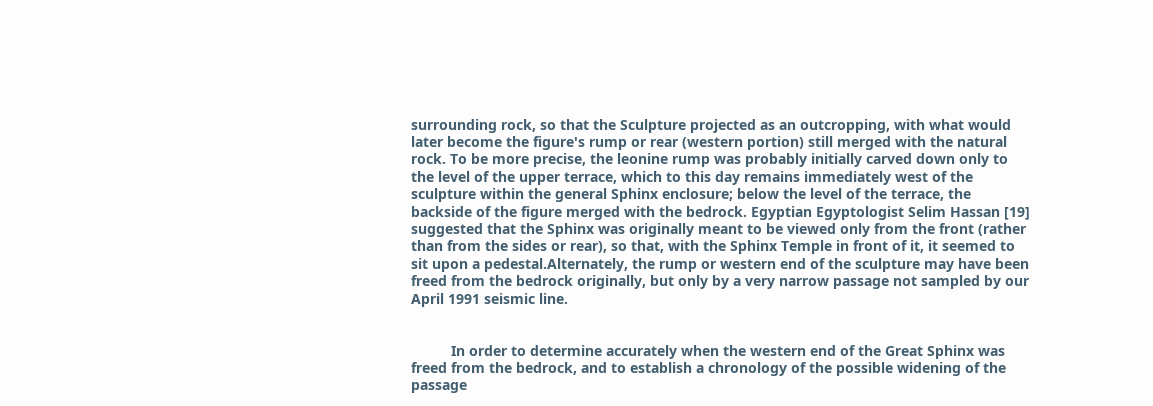surrounding rock, so that the Sculpture projected as an outcropping, with what would later become the figure's rump or rear (western portion) still merged with the natural rock. To be more precise, the leonine rump was probably initially carved down only to the level of the upper terrace, which to this day remains immediately west of the sculpture within the general Sphinx enclosure; below the level of the terrace, the backside of the figure merged with the bedrock. Egyptian Egyptologist Selim Hassan [19] suggested that the Sphinx was originally meant to be viewed only from the front (rather than from the sides or rear), so that, with the Sphinx Temple in front of it, it seemed to sit upon a pedestal.Alternately, the rump or western end of the sculpture may have been freed from the bedrock originally, but only by a very narrow passage not sampled by our April 1991 seismic line.


          In order to determine accurately when the western end of the Great Sphinx was freed from the bedrock, and to establish a chronology of the possible widening of the passage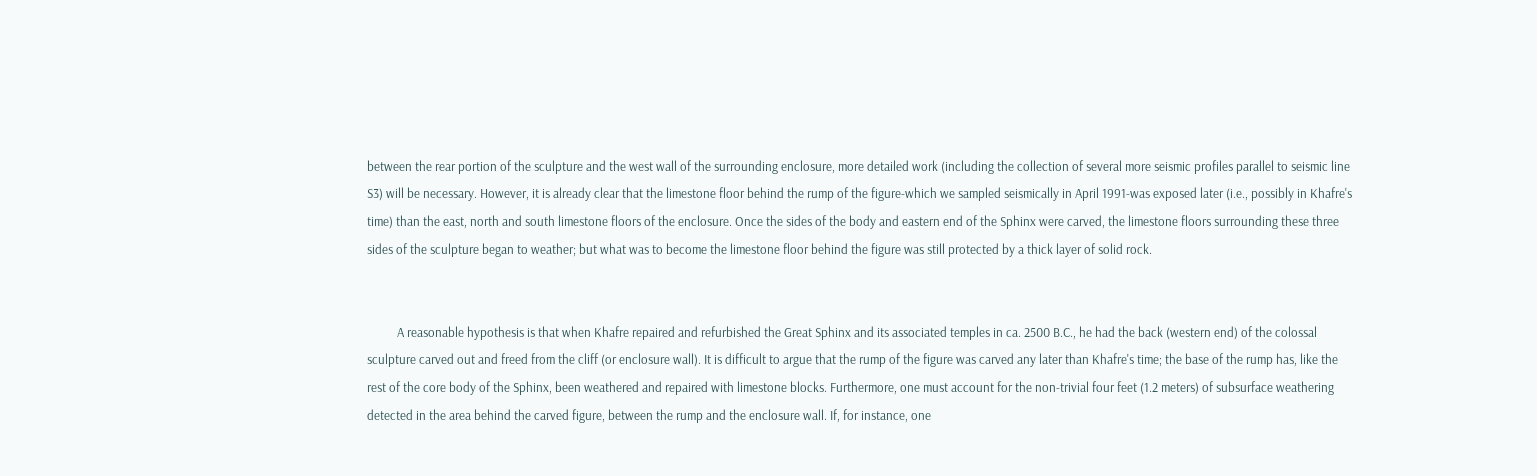between the rear portion of the sculpture and the west wall of the surrounding enclosure, more detailed work (including the collection of several more seismic profiles parallel to seismic line S3) will be necessary. However, it is already clear that the limestone floor behind the rump of the figure-which we sampled seismically in April 1991-was exposed later (i.e., possibly in Khafre's time) than the east, north and south limestone floors of the enclosure. Once the sides of the body and eastern end of the Sphinx were carved, the limestone floors surrounding these three sides of the sculpture began to weather; but what was to become the limestone floor behind the figure was still protected by a thick layer of solid rock.


          A reasonable hypothesis is that when Khafre repaired and refurbished the Great Sphinx and its associated temples in ca. 2500 B.C., he had the back (western end) of the colossal sculpture carved out and freed from the cliff (or enclosure wall). It is difficult to argue that the rump of the figure was carved any later than Khafre's time; the base of the rump has, like the rest of the core body of the Sphinx, been weathered and repaired with limestone blocks. Furthermore, one must account for the non-trivial four feet (1.2 meters) of subsurface weathering detected in the area behind the carved figure, between the rump and the enclosure wall. If, for instance, one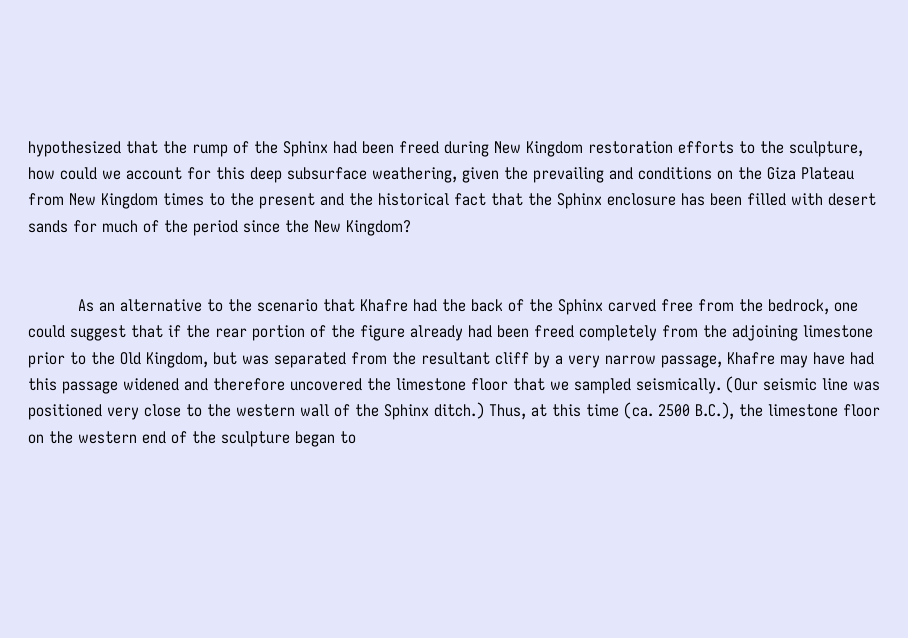hypothesized that the rump of the Sphinx had been freed during New Kingdom restoration efforts to the sculpture, how could we account for this deep subsurface weathering, given the prevailing and conditions on the Giza Plateau from New Kingdom times to the present and the historical fact that the Sphinx enclosure has been filled with desert sands for much of the period since the New Kingdom?


          As an alternative to the scenario that Khafre had the back of the Sphinx carved free from the bedrock, one could suggest that if the rear portion of the figure already had been freed completely from the adjoining limestone prior to the Old Kingdom, but was separated from the resultant cliff by a very narrow passage, Khafre may have had this passage widened and therefore uncovered the limestone floor that we sampled seismically. (Our seismic line was positioned very close to the western wall of the Sphinx ditch.) Thus, at this time (ca. 2500 B.C.), the limestone floor on the western end of the sculpture began to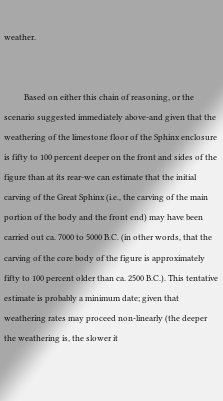weather.


          Based on either this chain of reasoning, or the scenario suggested immediately above-and given that the weathering of the limestone floor of the Sphinx enclosure is fifty to 100 percent deeper on the front and sides of the figure than at its rear-we can estimate that the initial carving of the Great Sphinx (i.e., the carving of the main portion of the body and the front end) may have been carried out ca. 7000 to 5000 B.C. (in other words, that the carving of the core body of the figure is approximately fifty to 100 percent older than ca. 2500 B.C.). This tentative estimate is probably a minimum date; given that weathering rates may proceed non-linearly (the deeper the weathering is, the slower it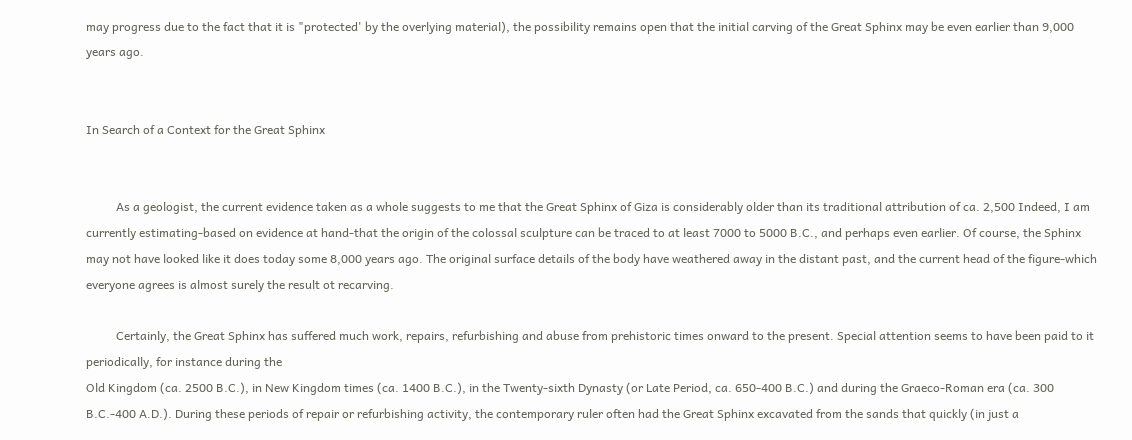may progress due to the fact that it is "protected' by the overlying material), the possibility remains open that the initial carving of the Great Sphinx may be even earlier than 9,000 years ago.


In Search of a Context for the Great Sphinx


          As a geologist, the current evidence taken as a whole suggests to me that the Great Sphinx of Giza is considerably older than its traditional attribution of ca. 2,500 Indeed, I am currently estimating-based on evidence at hand-that the origin of the colossal sculpture can be traced to at least 7000 to 5000 B.C., and perhaps even earlier. Of course, the Sphinx may not have looked like it does today some 8,000 years ago. The original surface details of the body have weathered away in the distant past, and the current head of the figure-which everyone agrees is almost surely the result ot recarving.

          Certainly, the Great Sphinx has suffered much work, repairs, refurbishing and abuse from prehistoric times onward to the present. Special attention seems to have been paid to it periodically, for instance during the
Old Kingdom (ca. 2500 B.C.), in New Kingdom times (ca. 1400 B.C.), in the Twenty-sixth Dynasty (or Late Period, ca. 650-400 B.C.) and during the Graeco-Roman era (ca. 300 B.C.-400 A.D.). During these periods of repair or refurbishing activity, the contemporary ruler often had the Great Sphinx excavated from the sands that quickly (in just a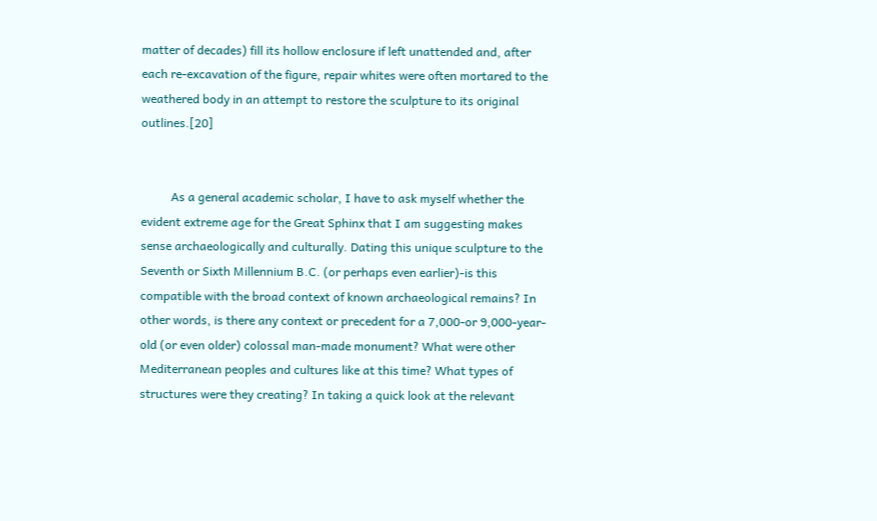matter of decades) fill its hollow enclosure if left unattended and, after each re-excavation of the figure, repair whites were often mortared to the weathered body in an attempt to restore the sculpture to its original outlines.[20]


          As a general academic scholar, I have to ask myself whether the evident extreme age for the Great Sphinx that I am suggesting makes sense archaeologically and culturally. Dating this unique sculpture to the Seventh or Sixth Millennium B.C. (or perhaps even earlier)-is this compatible with the broad context of known archaeological remains? In other words, is there any context or precedent for a 7,000-or 9,000-year-old (or even older) colossal man-made monument? What were other Mediterranean peoples and cultures like at this time? What types of structures were they creating? In taking a quick look at the relevant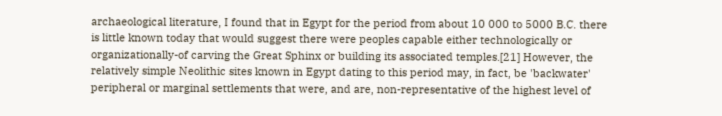archaeological literature, I found that in Egypt for the period from about 10 000 to 5000 B.C. there is little known today that would suggest there were peoples capable either technologically or organizationally-of carving the Great Sphinx or building its associated temples.[21] However, the relatively simple Neolithic sites known in Egypt dating to this period may, in fact, be 'backwater' peripheral or marginal settlements that were, and are, non-representative of the highest level of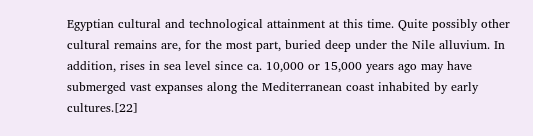Egyptian cultural and technological attainment at this time. Quite possibly other cultural remains are, for the most part, buried deep under the Nile alluvium. In addition, rises in sea level since ca. 10,000 or 15,000 years ago may have submerged vast expanses along the Mediterranean coast inhabited by early cultures.[22]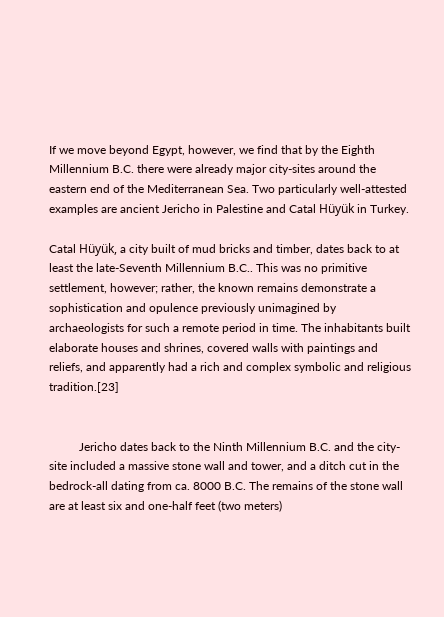If we move beyond Egypt, however, we find that by the Eighth Millennium B.C. there were already major city-sites around the eastern end of the Mediterranean Sea. Two particularly well-attested examples are ancient Jericho in Palestine and Catal Hüyük in Turkey.

Catal Hüyük, a city built of mud bricks and timber, dates back to at least the late-Seventh Millennium B.C.. This was no primitive settlement, however; rather, the known remains demonstrate a sophistication and opulence previously unimagined by archaeologists for such a remote period in time. The inhabitants built elaborate houses and shrines, covered walls with paintings and reliefs, and apparently had a rich and complex symbolic and religious tradition.[23]


          Jericho dates back to the Ninth Millennium B.C. and the city-site included a massive stone wall and tower, and a ditch cut in the bedrock-all dating from ca. 8000 B.C. The remains of the stone wall are at least six and one-half feet (two meters)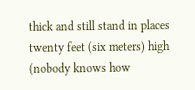thick and still stand in places twenty feet (six meters) high (nobody knows how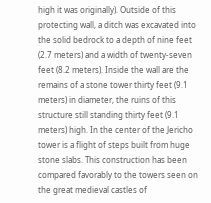high it was originally). Outside of this protecting wall, a ditch was excavated into the solid bedrock to a depth of nine feet (2.7 meters) and a width of twenty-seven feet (8.2 meters). Inside the wall are the remains of a stone tower thirty feet (9.1 meters) in diameter, the ruins of this structure still standing thirty feet (9.1 meters) high. In the center of the Jericho tower is a flight of steps built from huge stone slabs. This construction has been compared favorably to the towers seen on the great medieval castles of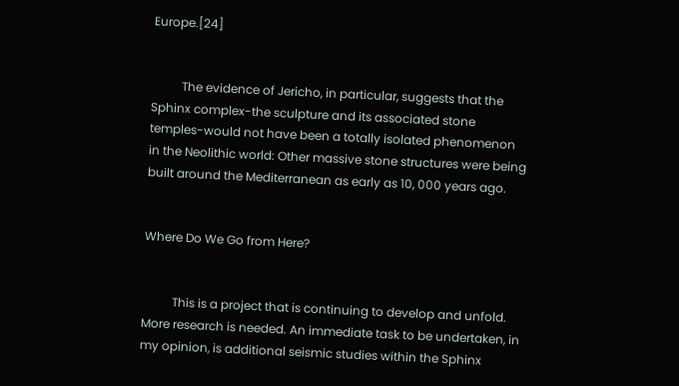Europe.[24]


          The evidence of Jericho, in particular, suggests that the Sphinx complex-the sculpture and its associated stone temples-would not have been a totally isolated phenomenon in the Neolithic world: Other massive stone structures were being built around the Mediterranean as early as 10, 000 years ago.


Where Do We Go from Here?


          This is a project that is continuing to develop and unfold. More research is needed. An immediate task to be undertaken, in my opinion, is additional seismic studies within the Sphinx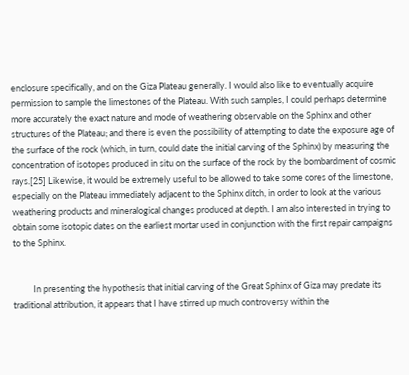enclosure specifically, and on the Giza Plateau generally. I would also like to eventually acquire permission to sample the limestones of the Plateau. With such samples, I could perhaps determine more accurately the exact nature and mode of weathering observable on the Sphinx and other structures of the Plateau; and there is even the possibility of attempting to date the exposure age of the surface of the rock (which, in turn, could date the initial carving of the Sphinx) by measuring the concentration of isotopes produced in situ on the surface of the rock by the bombardment of cosmic rays.[25] Likewise, it would be extremely useful to be allowed to take some cores of the limestone, especially on the Plateau immediately adjacent to the Sphinx ditch, in order to look at the various weathering products and mineralogical changes produced at depth. I am also interested in trying to obtain some isotopic dates on the earliest mortar used in conjunction with the first repair campaigns to the Sphinx.


          In presenting the hypothesis that initial carving of the Great Sphinx of Giza may predate its traditional attribution, it appears that I have stirred up much controversy within the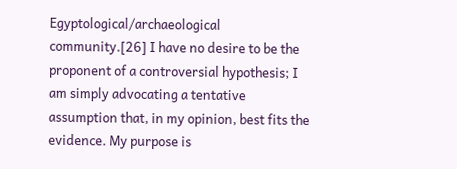Egyptological/archaeological community.[26] I have no desire to be the proponent of a controversial hypothesis; I am simply advocating a tentative assumption that, in my opinion, best fits the evidence. My purpose is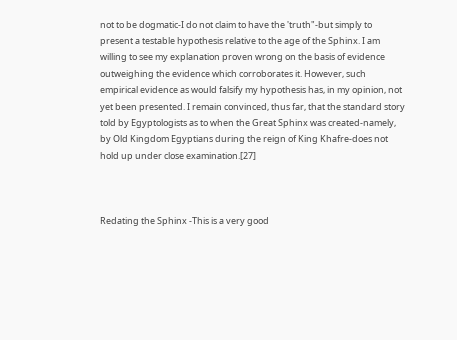not to be dogmatic-I do not claim to have the 'truth"-but simply to present a testable hypothesis relative to the age of the Sphinx. I am willing to see my explanation proven wrong on the basis of evidence outweighing the evidence which corroborates it. However, such empirical evidence as would falsify my hypothesis has, in my opinion, not yet been presented. I remain convinced, thus far, that the standard story told by Egyptologists as to when the Great Sphinx was created-namely, by Old Kingdom Egyptians during the reign of King Khafre-does not hold up under close examination.[27]



Redating the Sphinx -This is a very good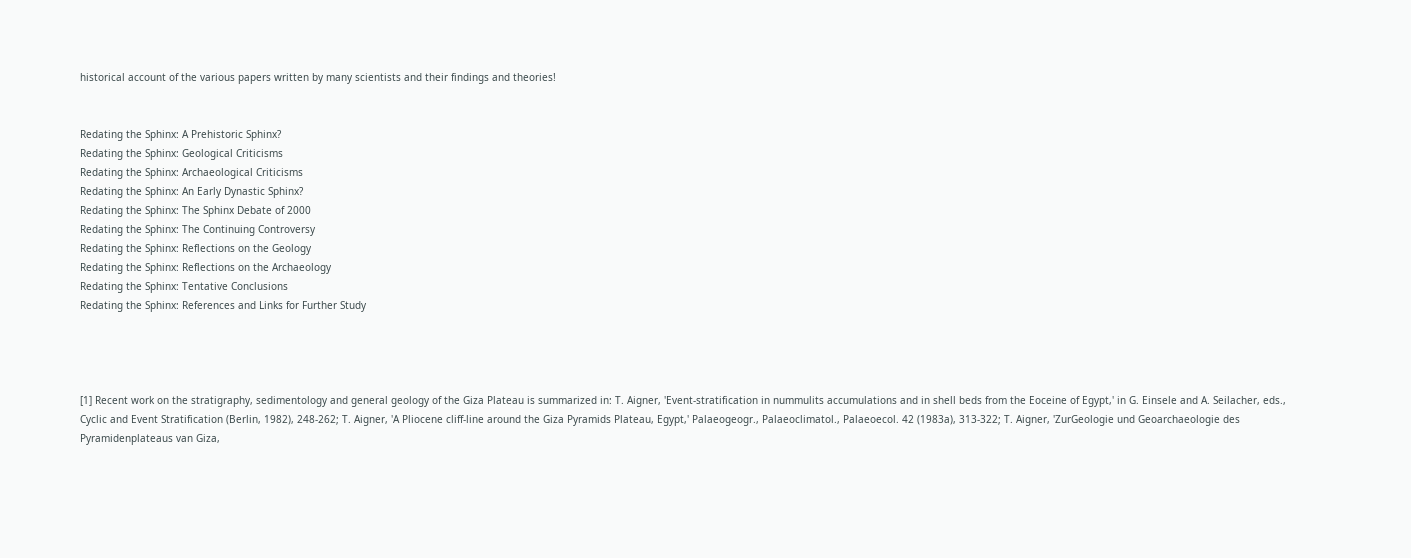historical account of the various papers written by many scientists and their findings and theories!


Redating the Sphinx: A Prehistoric Sphinx?
Redating the Sphinx: Geological Criticisms
Redating the Sphinx: Archaeological Criticisms
Redating the Sphinx: An Early Dynastic Sphinx?
Redating the Sphinx: The Sphinx Debate of 2000
Redating the Sphinx: The Continuing Controversy
Redating the Sphinx: Reflections on the Geology
Redating the Sphinx: Reflections on the Archaeology
Redating the Sphinx: Tentative Conclusions
Redating the Sphinx: References and Links for Further Study




[1] Recent work on the stratigraphy, sedimentology and general geology of the Giza Plateau is summarized in: T. Aigner, 'Event-stratification in nummulits accumulations and in shell beds from the Eoceine of Egypt,' in G. Einsele and A. Seilacher, eds., Cyclic and Event Stratification (Berlin, 1982), 248-262; T. Aigner, 'A Pliocene cliff-line around the Giza Pyramids Plateau, Egypt,' Palaeogeogr., Palaeoclimatol., Palaeoecol. 42 (1983a), 313-322; T. Aigner, 'ZurGeologie und Geoarchaeologie des Pyramidenplateaus van Giza,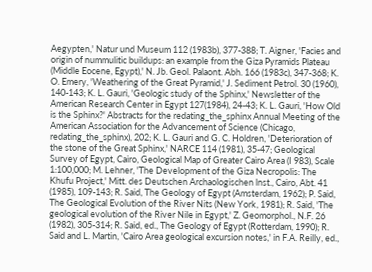Aegypten,' Natur und Museum 112 (1983b), 377-388; T. Aigner, 'Facies and origin of nummulitic buildups: an example from the Giza Pyramids Plateau (Middle Eocene, Egypt),' N. Jb. Geol. Palaont. Abh. 166 (1983c), 347-368; K. O. Emery, 'Weathering of the Great Pyramid,' J. Sediment Petrol. 30 (1960), 140-143; K. L. Gauri, 'Geologic study of the Sphinx,' Newsletter of the American Research Center in Egypt 127(1984), 24-43; K. L. Gauri, 'How Old is the Sphinx?' Abstracts for the redating_the_sphinx Annual Meeting of the American Association for the Advancement of Science (Chicago, redating_the_sphinx), 202; K. L. Gauri and G. C. Holdren, 'Deterioration of the stone of the Great Sphinx,' NARCE 114 (1981), 35-47; Geological Survey of Egypt, Cairo, Geological Map of Greater Cairo Area (I 983), Scale 1:100,000; M. Lehner, 'The Development of the Giza Necropolis: The Khufu Project,' Mitt. des Deutschen Archaologischen lnst., Cairo, Abt. 41 (1985), 109-143; R. Said, The Geology of Egypt (Amsterdam, 1962); P. Said, The Geological Evolution of the River Nits (New York, 1981); R. Said, 'The geological evolution of the River Nile in Egypt,' Z. Geomorphol., N.F. 26 (1982), 305-314; R. Said, ed., The Geology of Egypt (Rotterdam, 1990); R. Said and L. Martin, 'Cairo Area geological excursion notes,' in F.A. Reilly, ed.,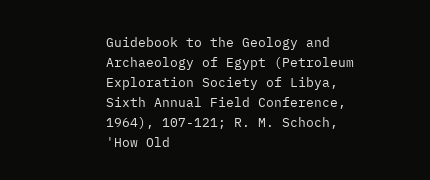Guidebook to the Geology and Archaeology of Egypt (Petroleum Exploration Society of Libya, Sixth Annual Field Conference, 1964), 107-121; R. M. Schoch, 'How Old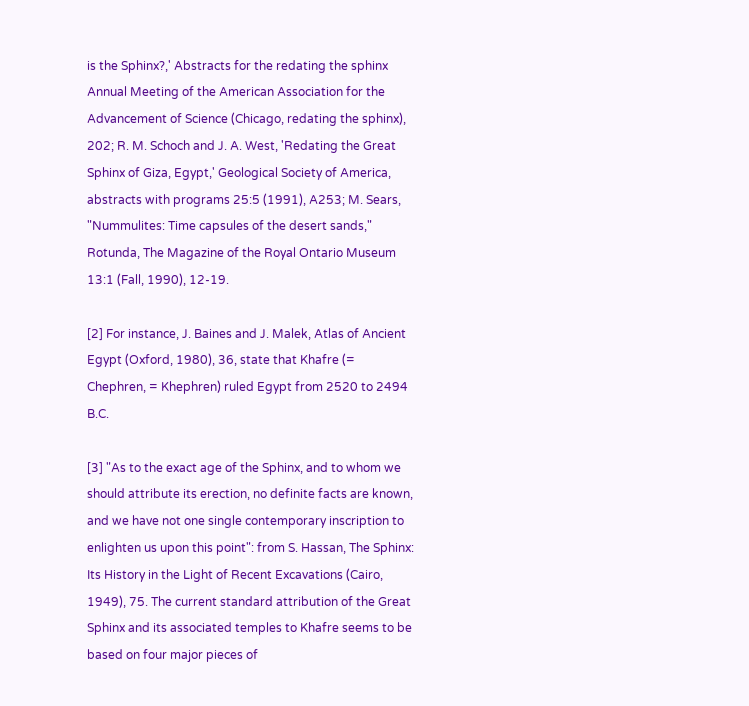is the Sphinx?,' Abstracts for the redating the sphinx Annual Meeting of the American Association for the Advancement of Science (Chicago, redating the sphinx), 202; R. M. Schoch and J. A. West, 'Redating the Great Sphinx of Giza, Egypt,' Geological Society of America, abstracts with programs 25:5 (1991), A253; M. Sears, "Nummulites: Time capsules of the desert sands," Rotunda, The Magazine of the Royal Ontario Museum 13:1 (Fall, 1990), 12-19.

[2] For instance, J. Baines and J. Malek, Atlas of Ancient Egypt (Oxford, 1980), 36, state that Khafre (= Chephren, = Khephren) ruled Egypt from 2520 to 2494 B.C.

[3] "As to the exact age of the Sphinx, and to whom we should attribute its erection, no definite facts are known, and we have not one single contemporary inscription to enlighten us upon this point": from S. Hassan, The Sphinx: Its History in the Light of Recent Excavations (Cairo, 1949), 75. The current standard attribution of the Great Sphinx and its associated temples to Khafre seems to be based on four major pieces of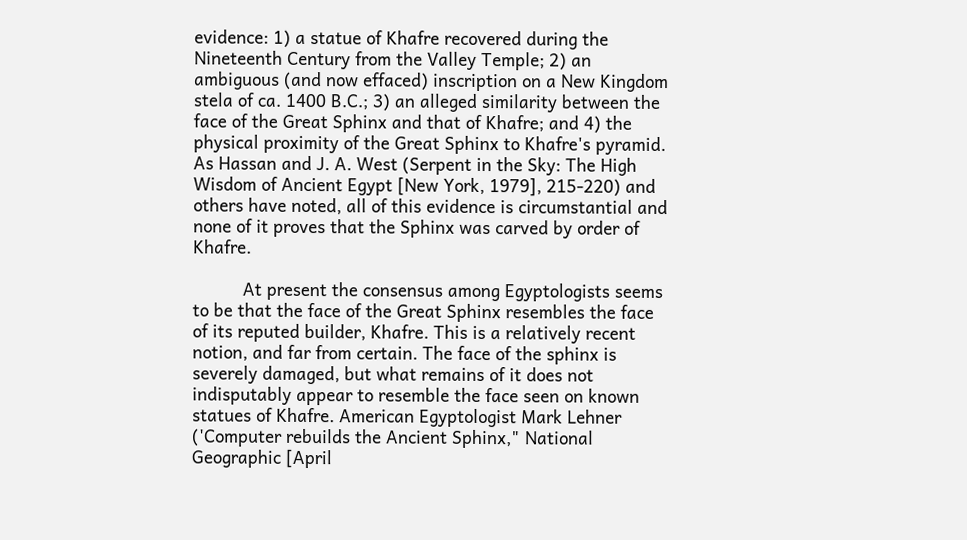evidence: 1) a statue of Khafre recovered during the Nineteenth Century from the Valley Temple; 2) an ambiguous (and now effaced) inscription on a New Kingdom stela of ca. 1400 B.C.; 3) an alleged similarity between the face of the Great Sphinx and that of Khafre; and 4) the physical proximity of the Great Sphinx to Khafre's pyramid. As Hassan and J. A. West (Serpent in the Sky: The High Wisdom of Ancient Egypt [New York, 1979], 215-220) and others have noted, all of this evidence is circumstantial and none of it proves that the Sphinx was carved by order of Khafre.

          At present the consensus among Egyptologists seems to be that the face of the Great Sphinx resembles the face of its reputed builder, Khafre. This is a relatively recent notion, and far from certain. The face of the sphinx is severely damaged, but what remains of it does not indisputably appear to resemble the face seen on known statues of Khafre. American Egyptologist Mark Lehner ('Computer rebuilds the Ancient Sphinx," National Geographic [April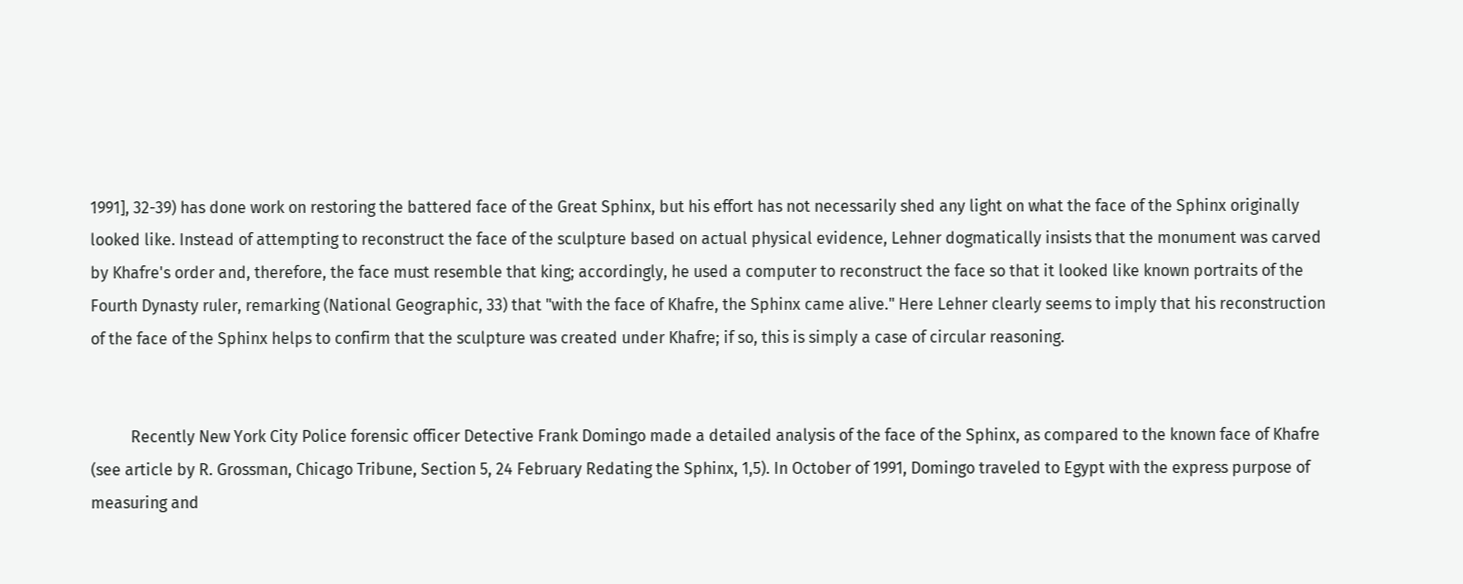1991], 32-39) has done work on restoring the battered face of the Great Sphinx, but his effort has not necessarily shed any light on what the face of the Sphinx originally looked like. Instead of attempting to reconstruct the face of the sculpture based on actual physical evidence, Lehner dogmatically insists that the monument was carved by Khafre's order and, therefore, the face must resemble that king; accordingly, he used a computer to reconstruct the face so that it looked like known portraits of the Fourth Dynasty ruler, remarking (National Geographic, 33) that "with the face of Khafre, the Sphinx came alive." Here Lehner clearly seems to imply that his reconstruction of the face of the Sphinx helps to confirm that the sculpture was created under Khafre; if so, this is simply a case of circular reasoning.


          Recently New York City Police forensic officer Detective Frank Domingo made a detailed analysis of the face of the Sphinx, as compared to the known face of Khafre (see article by R. Grossman, Chicago Tribune, Section 5, 24 February Redating the Sphinx, 1,5). In October of 1991, Domingo traveled to Egypt with the express purpose of measuring and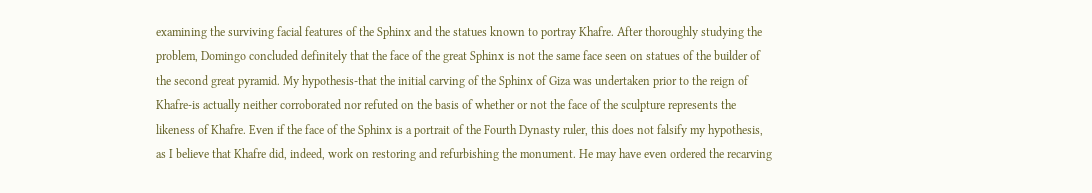examining the surviving facial features of the Sphinx and the statues known to portray Khafre. After thoroughly studying the problem, Domingo concluded definitely that the face of the great Sphinx is not the same face seen on statues of the builder of the second great pyramid. My hypothesis-that the initial carving of the Sphinx of Giza was undertaken prior to the reign of Khafre-is actually neither corroborated nor refuted on the basis of whether or not the face of the sculpture represents the likeness of Khafre. Even if the face of the Sphinx is a portrait of the Fourth Dynasty ruler, this does not falsify my hypothesis, as I believe that Khafre did, indeed, work on restoring and refurbishing the monument. He may have even ordered the recarving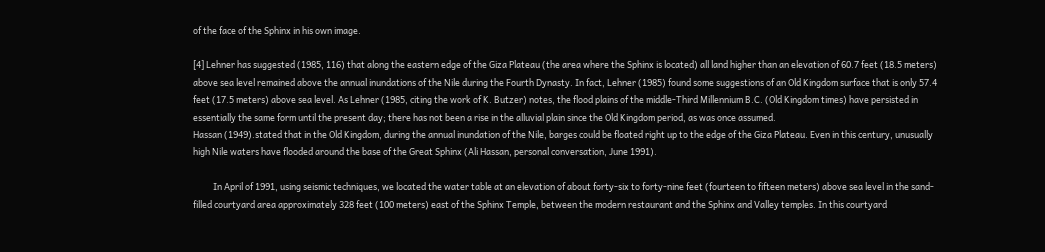of the face of the Sphinx in his own image.

[4] Lehner has suggested (1985, 116) that along the eastern edge of the Giza Plateau (the area where the Sphinx is located) all land higher than an elevation of 60.7 feet (18.5 meters) above sea level remained above the annual inundations of the Nile during the Fourth Dynasty. In fact, Lehner (1985) found some suggestions of an Old Kingdom surface that is only 57.4 feet (17.5 meters) above sea level. As Lehner (1985, citing the work of K. Butzer) notes, the flood plains of the middle-Third Millennium B.C. (Old Kingdom times) have persisted in essentially the same form until the present day; there has not been a rise in the alluvial plain since the Old Kingdom period, as was once assumed.
Hassan (1949).stated that in the Old Kingdom, during the annual inundation of the Nile, barges could be floated right up to the edge of the Giza Plateau. Even in this century, unusually high Nile waters have flooded around the base of the Great Sphinx (Ali Hassan, personal conversation, June 1991).

          In April of 1991, using seismic techniques, we located the water table at an elevation of about forty-six to forty-nine feet (fourteen to fifteen meters) above sea level in the sand-filled courtyard area approximately 328 feet (100 meters) east of the Sphinx Temple, between the modern restaurant and the Sphinx and Valley temples. In this courtyard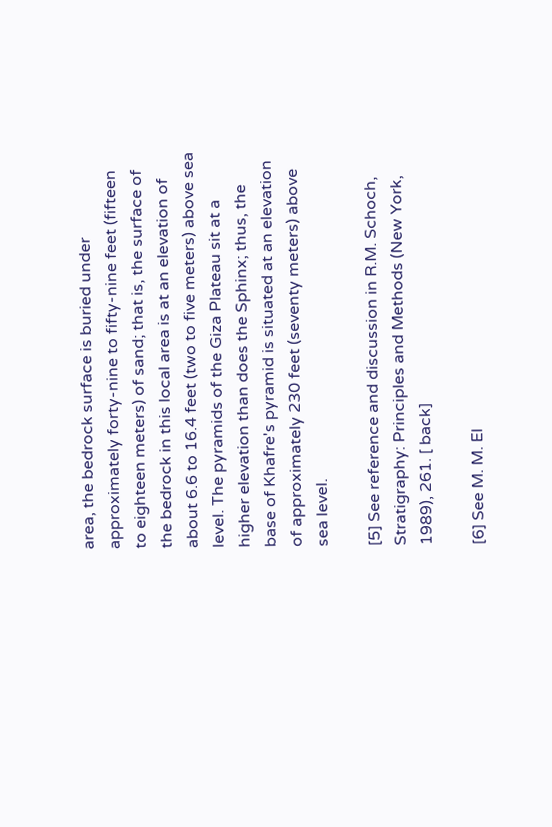area, the bedrock surface is buried under approximately forty-nine to fifty-nine feet (fifteen to eighteen meters) of sand; that is, the surface of the bedrock in this local area is at an elevation of about 6.6 to 16.4 feet (two to five meters) above sea level. The pyramids of the Giza Plateau sit at a higher elevation than does the Sphinx; thus, the base of Khafre's pyramid is situated at an elevation of approximately 230 feet (seventy meters) above sea level.

[5] See reference and discussion in R.M. Schoch, Stratigraphy: Principles and Methods (New York, 1989), 261. [ back]

[6] See M. M. El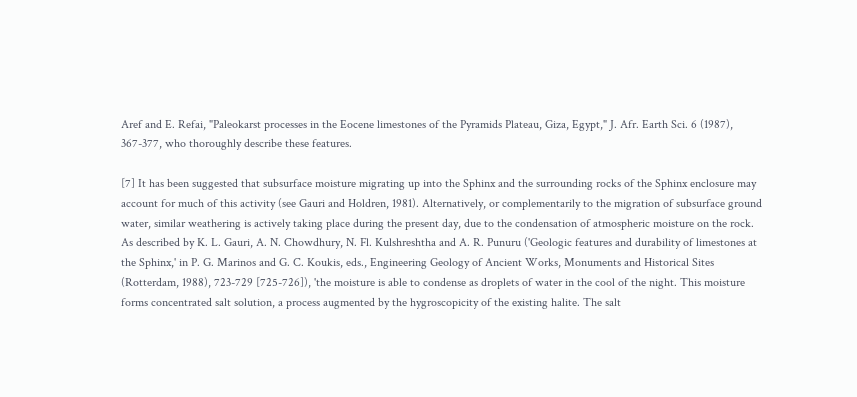Aref and E. Refai, "Paleokarst processes in the Eocene limestones of the Pyramids Plateau, Giza, Egypt," J. Afr. Earth Sci. 6 (1987), 367-377, who thoroughly describe these features.

[7] It has been suggested that subsurface moisture migrating up into the Sphinx and the surrounding rocks of the Sphinx enclosure may account for much of this activity (see Gauri and Holdren, 1981). Alternatively, or complementarily to the migration of subsurface ground water, similar weathering is actively taking place during the present day, due to the condensation of atmospheric moisture on the rock. As described by K. L. Gauri, A. N. Chowdhury, N. Fl. Kulshreshtha and A. R. Punuru ('Geologic features and durability of limestones at the Sphinx,' in P. G. Marinos and G. C. Koukis, eds., Engineering Geology of Ancient Works, Monuments and Historical Sites (Rotterdam, 1988), 723-729 [725-726]), 'the moisture is able to condense as droplets of water in the cool of the night. This moisture forms concentrated salt solution, a process augmented by the hygroscopicity of the existing halite. The salt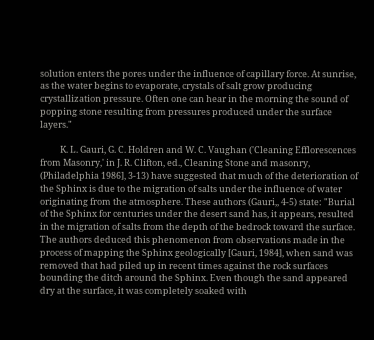solution enters the pores under the influence of capillary force. At sunrise, as the water begins to evaporate, crystals of salt grow producing crystallization pressure. Often one can hear in the morning the sound of popping stone resulting from pressures produced under the surface layers."

          K. L. Gauri, G. C. Holdren and W. C. Vaughan ('Cleaning Efflorescences from Masonry,' in J. R. Clifton, ed., Cleaning Stone and masonry, (Philadelphia 1986], 3-13) have suggested that much of the deterioration of the Sphinx is due to the migration of salts under the influence of water originating from the atmosphere. These authors (Gauri,, 4-5) state: "Burial of the Sphinx for centuries under the desert sand has, it appears, resulted in the migration of salts from the depth of the bedrock toward the surface. The authors deduced this phenomenon from observations made in the process of mapping the Sphinx geologically [Gauri, 1984], when sand was removed that had piled up in recent times against the rock surfaces bounding the ditch around the Sphinx. Even though the sand appeared dry at the surface, it was completely soaked with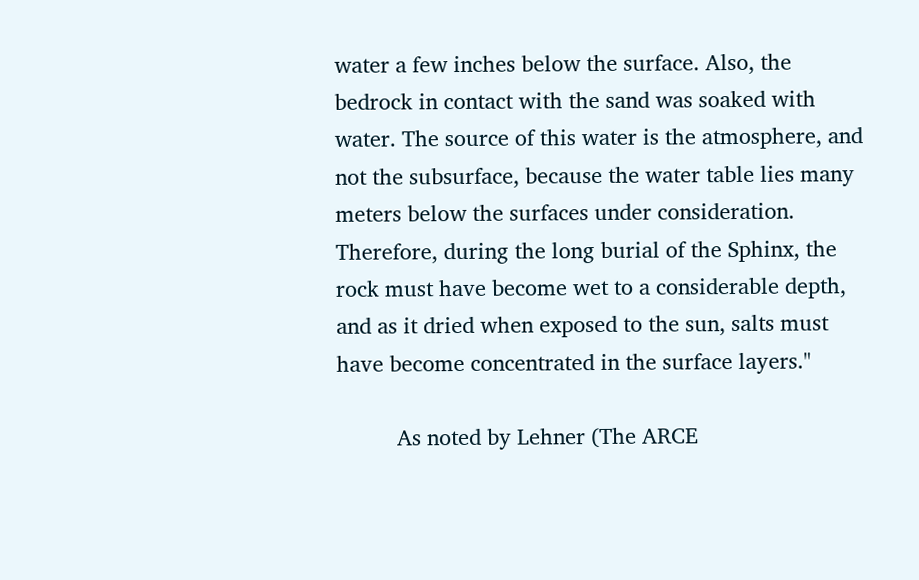water a few inches below the surface. Also, the bedrock in contact with the sand was soaked with water. The source of this water is the atmosphere, and not the subsurface, because the water table lies many meters below the surfaces under consideration. Therefore, during the long burial of the Sphinx, the rock must have become wet to a considerable depth, and as it dried when exposed to the sun, salts must have become concentrated in the surface layers."

          As noted by Lehner (The ARCE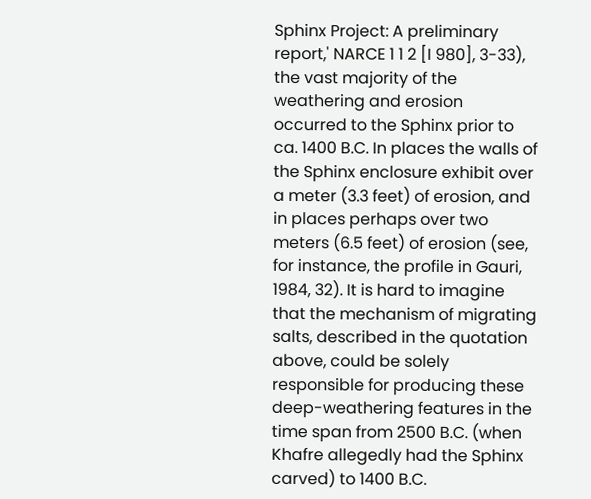Sphinx Project: A preliminary report,' NARCE 1 1 2 [I 980], 3-33), the vast majority of the weathering and erosion occurred to the Sphinx prior to ca. 1400 B.C. In places the walls of the Sphinx enclosure exhibit over a meter (3.3 feet) of erosion, and in places perhaps over two meters (6.5 feet) of erosion (see, for instance, the profile in Gauri, 1984, 32). It is hard to imagine that the mechanism of migrating salts, described in the quotation above, could be solely responsible for producing these deep-weathering features in the time span from 2500 B.C. (when Khafre allegedly had the Sphinx carved) to 1400 B.C.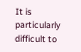It is particularly difficult to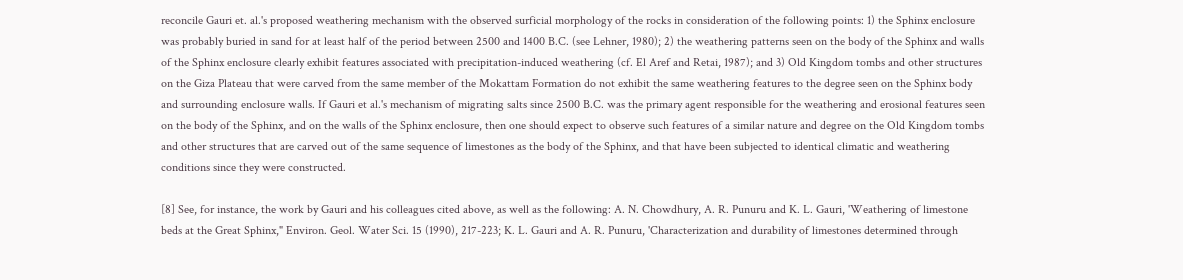reconcile Gauri et. al.'s proposed weathering mechanism with the observed surficial morphology of the rocks in consideration of the following points: 1) the Sphinx enclosure was probably buried in sand for at least half of the period between 2500 and 1400 B.C. (see Lehner, 1980); 2) the weathering patterns seen on the body of the Sphinx and walls of the Sphinx enclosure clearly exhibit features associated with precipitation-induced weathering (cf. El Aref and Retai, 1987); and 3) Old Kingdom tombs and other structures on the Giza Plateau that were carved from the same member of the Mokattam Formation do not exhibit the same weathering features to the degree seen on the Sphinx body and surrounding enclosure walls. If Gauri et al.'s mechanism of migrating salts since 2500 B.C. was the primary agent responsible for the weathering and erosional features seen on the body of the Sphinx, and on the walls of the Sphinx enclosure, then one should expect to observe such features of a similar nature and degree on the Old Kingdom tombs and other structures that are carved out of the same sequence of limestones as the body of the Sphinx, and that have been subjected to identical climatic and weathering conditions since they were constructed.

[8] See, for instance, the work by Gauri and his colleagues cited above, as well as the following: A. N. Chowdhury, A. R. Punuru and K. L. Gauri, 'Weathering of limestone beds at the Great Sphinx," Environ. Geol. Water Sci. 15 (1990), 217-223; K. L. Gauri and A. R. Punuru, 'Characterization and durability of limestones determined through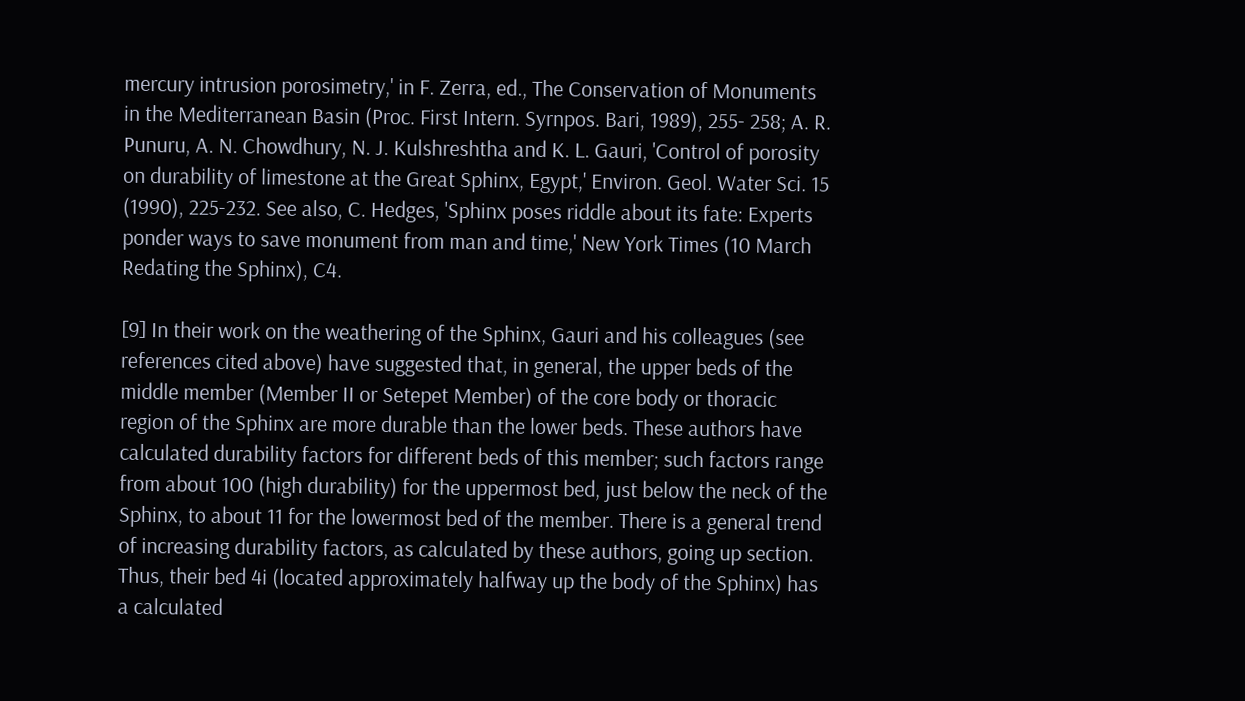mercury intrusion porosimetry,' in F. Zerra, ed., The Conservation of Monuments in the Mediterranean Basin (Proc. First Intern. Syrnpos. Bari, 1989), 255- 258; A. R. Punuru, A. N. Chowdhury, N. J. Kulshreshtha and K. L. Gauri, 'Control of porosity on durability of limestone at the Great Sphinx, Egypt,' Environ. Geol. Water Sci. 15 (1990), 225-232. See also, C. Hedges, 'Sphinx poses riddle about its fate: Experts ponder ways to save monument from man and time,' New York Times (10 March Redating the Sphinx), C4.

[9] In their work on the weathering of the Sphinx, Gauri and his colleagues (see references cited above) have suggested that, in general, the upper beds of the middle member (Member II or Setepet Member) of the core body or thoracic region of the Sphinx are more durable than the lower beds. These authors have calculated durability factors for different beds of this member; such factors range from about 100 (high durability) for the uppermost bed, just below the neck of the Sphinx, to about 11 for the lowermost bed of the member. There is a general trend of increasing durability factors, as calculated by these authors, going up section. Thus, their bed 4i (located approximately halfway up the body of the Sphinx) has a calculated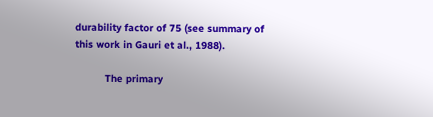durability factor of 75 (see summary of this work in Gauri et al., 1988).

          The primary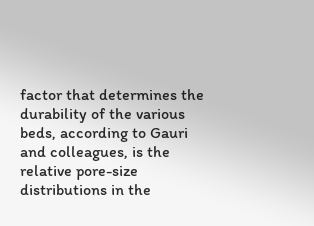factor that determines the durability of the various beds, according to Gauri and colleagues, is the relative pore-size distributions in the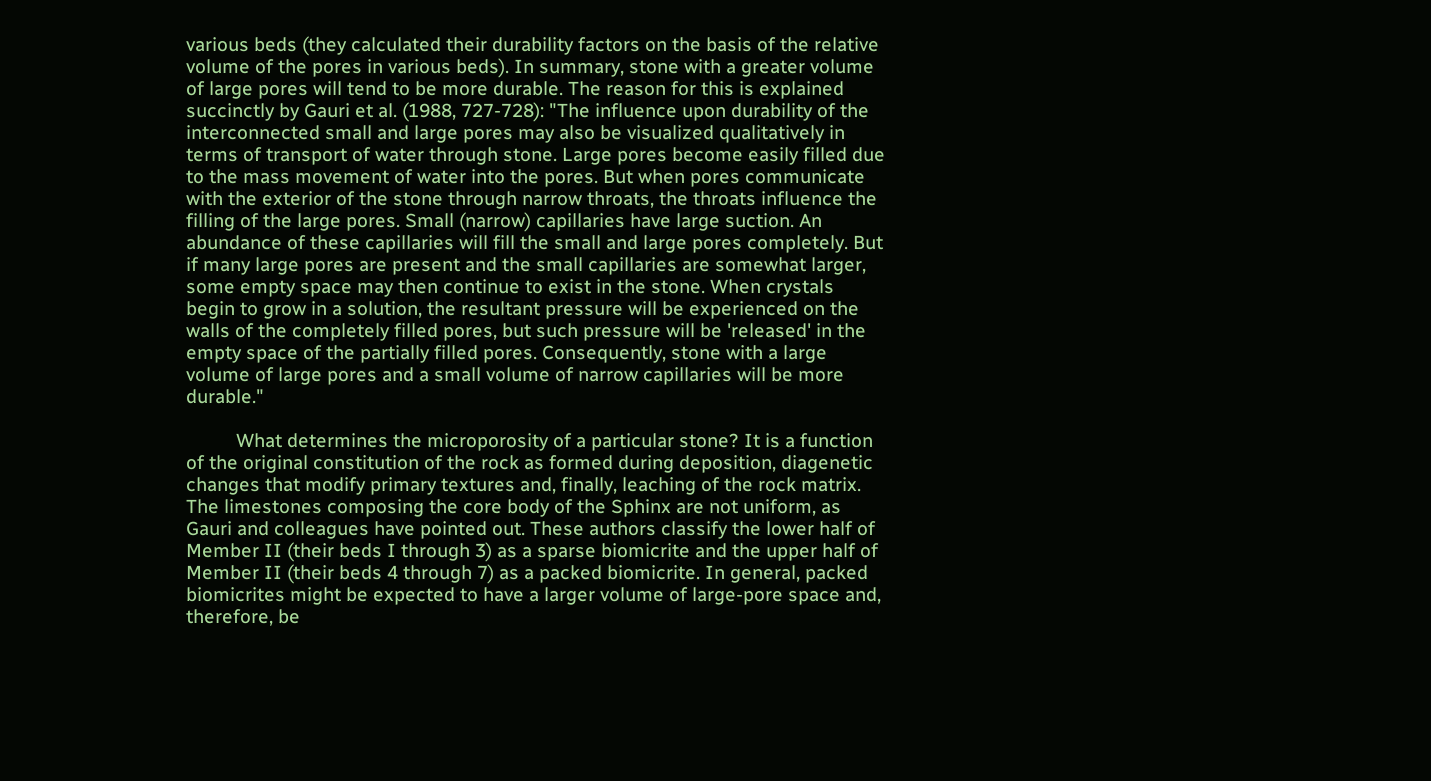various beds (they calculated their durability factors on the basis of the relative volume of the pores in various beds). In summary, stone with a greater volume of large pores will tend to be more durable. The reason for this is explained succinctly by Gauri et al. (1988, 727-728): "The influence upon durability of the interconnected small and large pores may also be visualized qualitatively in terms of transport of water through stone. Large pores become easily filled due to the mass movement of water into the pores. But when pores communicate with the exterior of the stone through narrow throats, the throats influence the filling of the large pores. Small (narrow) capillaries have large suction. An abundance of these capillaries will fill the small and large pores completely. But if many large pores are present and the small capillaries are somewhat larger, some empty space may then continue to exist in the stone. When crystals begin to grow in a solution, the resultant pressure will be experienced on the walls of the completely filled pores, but such pressure will be 'released' in the empty space of the partially filled pores. Consequently, stone with a large volume of large pores and a small volume of narrow capillaries will be more durable."

          What determines the microporosity of a particular stone? It is a function of the original constitution of the rock as formed during deposition, diagenetic changes that modify primary textures and, finally, leaching of the rock matrix. The limestones composing the core body of the Sphinx are not uniform, as Gauri and colleagues have pointed out. These authors classify the lower half of Member II (their beds I through 3) as a sparse biomicrite and the upper half of Member II (their beds 4 through 7) as a packed biomicrite. In general, packed biomicrites might be expected to have a larger volume of large-pore space and, therefore, be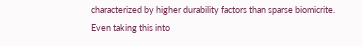characterized by higher durability factors than sparse biomicrite. Even taking this into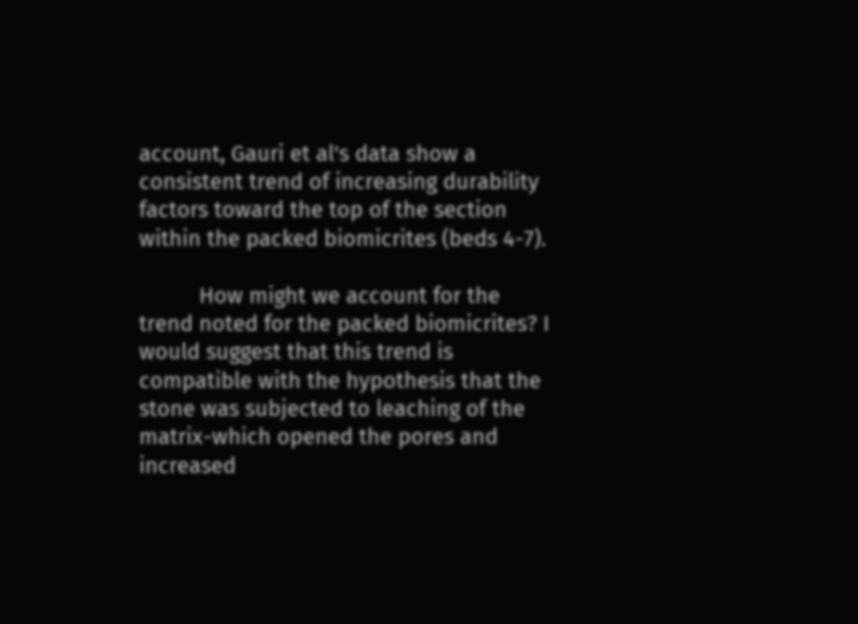account, Gauri et al's data show a consistent trend of increasing durability factors toward the top of the section within the packed biomicrites (beds 4-7).

          How might we account for the trend noted for the packed biomicrites? I would suggest that this trend is compatible with the hypothesis that the stone was subjected to leaching of the matrix-which opened the pores and increased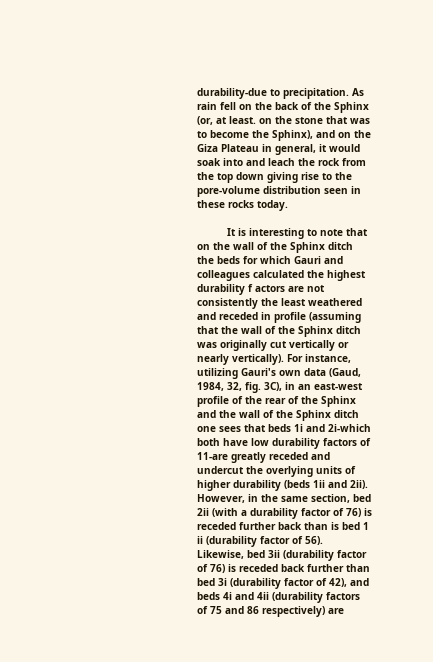durability-due to precipitation. As rain fell on the back of the Sphinx (or, at least. on the stone that was to become the Sphinx), and on the Giza Plateau in general, it would soak into and leach the rock from the top down giving rise to the pore-volume distribution seen in these rocks today.

          It is interesting to note that on the wall of the Sphinx ditch the beds for which Gauri and colleagues calculated the highest durability f actors are not consistently the least weathered and receded in profile (assuming that the wall of the Sphinx ditch was originally cut vertically or nearly vertically). For instance, utilizing Gauri's own data (Gaud, 1984, 32, fig. 3C), in an east-west profile of the rear of the Sphinx and the wall of the Sphinx ditch one sees that beds 1i and 2i-which both have low durability factors of 11-are greatly receded and undercut the overlying units of higher durability (beds 1ii and 2ii). However, in the same section, bed 2ii (with a durability factor of 76) is receded further back than is bed 1 ii (durability factor of 56). Likewise, bed 3ii (durability factor of 76) is receded back further than bed 3i (durability factor of 42), and beds 4i and 4ii (durability factors of 75 and 86 respectively) are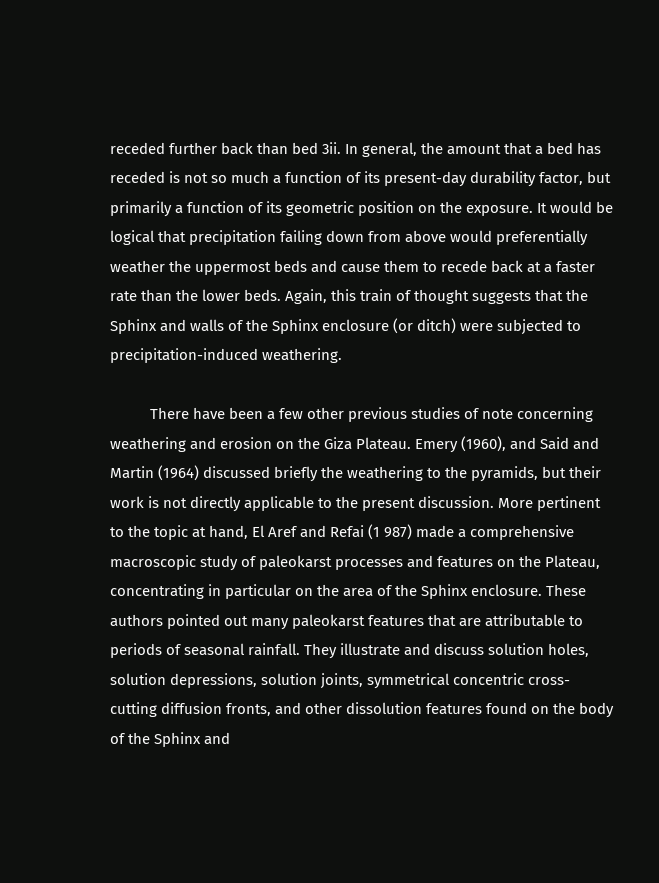receded further back than bed 3ii. In general, the amount that a bed has receded is not so much a function of its present-day durability factor, but primarily a function of its geometric position on the exposure. It would be logical that precipitation failing down from above would preferentially weather the uppermost beds and cause them to recede back at a faster rate than the lower beds. Again, this train of thought suggests that the Sphinx and walls of the Sphinx enclosure (or ditch) were subjected to precipitation-induced weathering.

          There have been a few other previous studies of note concerning weathering and erosion on the Giza Plateau. Emery (1960), and Said and Martin (1964) discussed briefly the weathering to the pyramids, but their work is not directly applicable to the present discussion. More pertinent to the topic at hand, El Aref and Refai (1 987) made a comprehensive macroscopic study of paleokarst processes and features on the Plateau, concentrating in particular on the area of the Sphinx enclosure. These authors pointed out many paleokarst features that are attributable to periods of seasonal rainfall. They illustrate and discuss solution holes, solution depressions, solution joints, symmetrical concentric cross-cutting diffusion fronts, and other dissolution features found on the body of the Sphinx and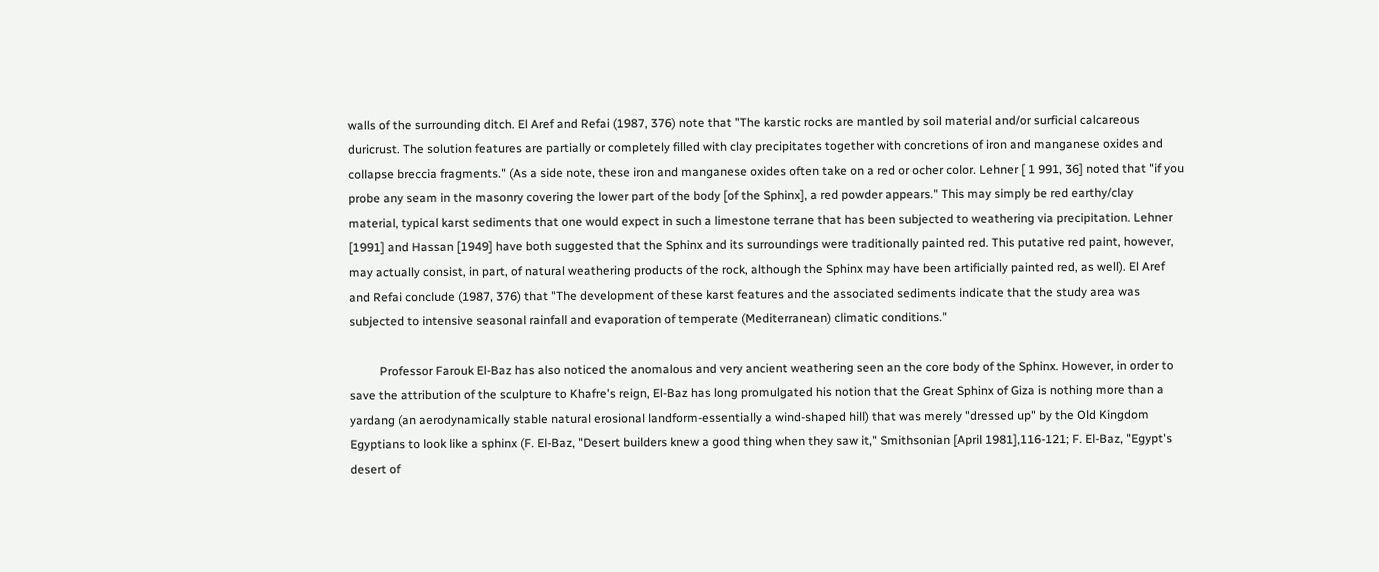walls of the surrounding ditch. El Aref and Refai (1987, 376) note that "The karstic rocks are mantled by soil material and/or surficial calcareous duricrust. The solution features are partially or completely filled with clay precipitates together with concretions of iron and manganese oxides and collapse breccia fragments." (As a side note, these iron and manganese oxides often take on a red or ocher color. Lehner [ 1 991, 36] noted that "if you probe any seam in the masonry covering the lower part of the body [of the Sphinx], a red powder appears." This may simply be red earthy/clay material, typical karst sediments that one would expect in such a limestone terrane that has been subjected to weathering via precipitation. Lehner [1991] and Hassan [1949] have both suggested that the Sphinx and its surroundings were traditionally painted red. This putative red paint, however, may actually consist, in part, of natural weathering products of the rock, although the Sphinx may have been artificially painted red, as well). El Aref and Refai conclude (1987, 376) that "The development of these karst features and the associated sediments indicate that the study area was subjected to intensive seasonal rainfall and evaporation of temperate (Mediterranean) climatic conditions."

          Professor Farouk El-Baz has also noticed the anomalous and very ancient weathering seen an the core body of the Sphinx. However, in order to save the attribution of the sculpture to Khafre's reign, El-Baz has long promulgated his notion that the Great Sphinx of Giza is nothing more than a yardang (an aerodynamically stable natural erosional landform-essentially a wind-shaped hill) that was merely "dressed up" by the Old Kingdom Egyptians to look like a sphinx (F. El-Baz, "Desert builders knew a good thing when they saw it," Smithsonian [April 1981],116-121; F. El-Baz, "Egypt's desert of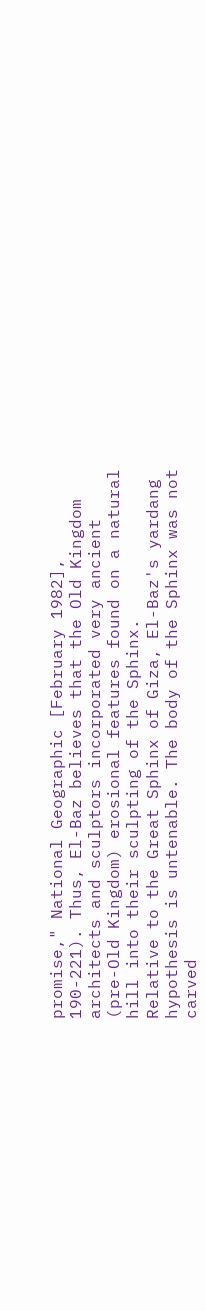promise," National Geographic [February 1982], 190-221). Thus, El-Baz believes that the Old Kingdom architects and sculptors incorporated very ancient (pre-Old Kingdom) erosional features found on a natural hill into their sculpting of the Sphinx.
Relative to the Great Sphinx of Giza, El-Baz's yardang hypothesis is untenable. The body of the Sphinx was not carved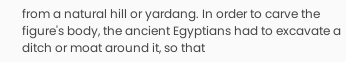from a natural hill or yardang. In order to carve the figure's body, the ancient Egyptians had to excavate a ditch or moat around it, so that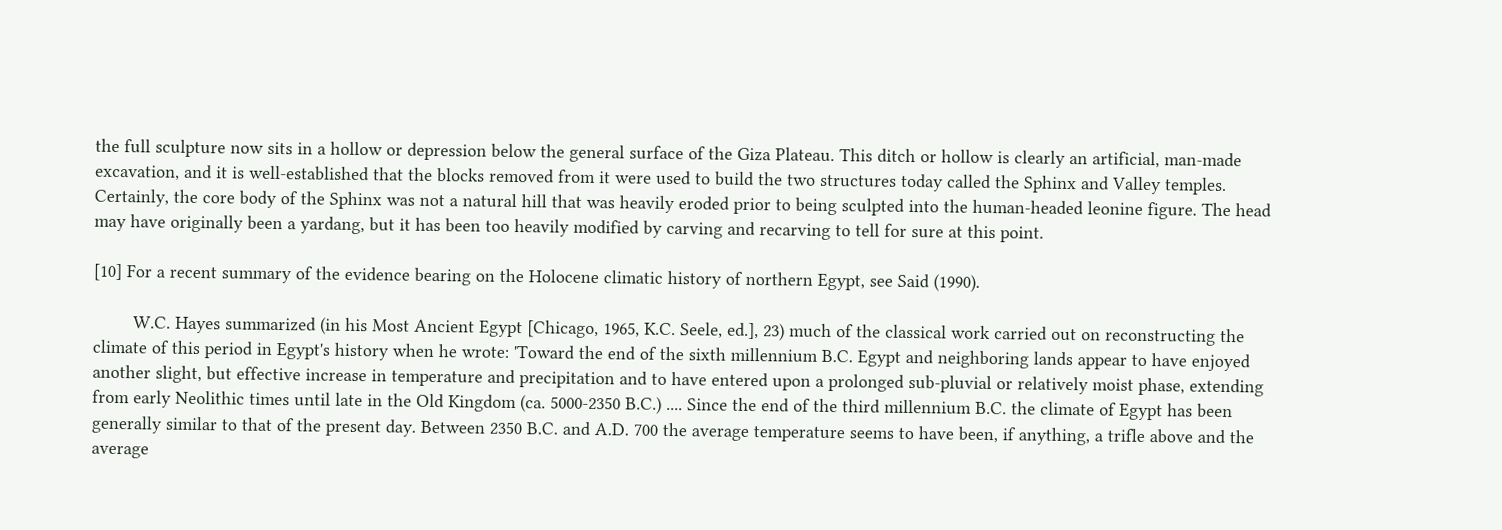the full sculpture now sits in a hollow or depression below the general surface of the Giza Plateau. This ditch or hollow is clearly an artificial, man-made excavation, and it is well-established that the blocks removed from it were used to build the two structures today called the Sphinx and Valley temples. Certainly, the core body of the Sphinx was not a natural hill that was heavily eroded prior to being sculpted into the human-headed leonine figure. The head may have originally been a yardang, but it has been too heavily modified by carving and recarving to tell for sure at this point.

[10] For a recent summary of the evidence bearing on the Holocene climatic history of northern Egypt, see Said (1990).

        W.C. Hayes summarized (in his Most Ancient Egypt [Chicago, 1965, K.C. Seele, ed.], 23) much of the classical work carried out on reconstructing the climate of this period in Egypt's history when he wrote: 'Toward the end of the sixth millennium B.C. Egypt and neighboring lands appear to have enjoyed another slight, but effective increase in temperature and precipitation and to have entered upon a prolonged sub-pluvial or relatively moist phase, extending from early Neolithic times until late in the Old Kingdom (ca. 5000-2350 B.C.) .... Since the end of the third millennium B.C. the climate of Egypt has been generally similar to that of the present day. Between 2350 B.C. and A.D. 700 the average temperature seems to have been, if anything, a trifle above and the average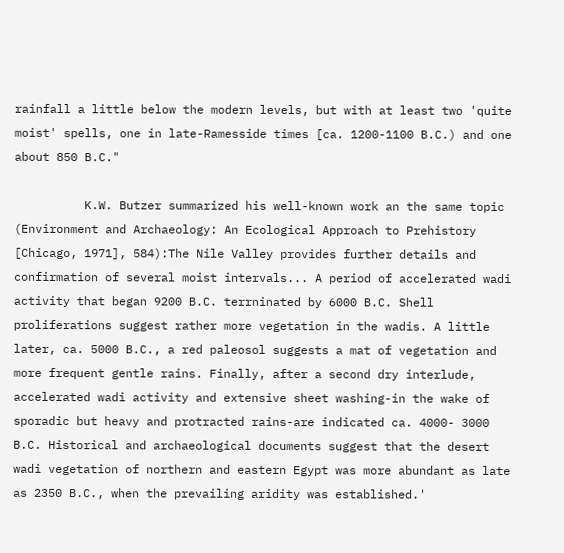rainfall a little below the modern levels, but with at least two 'quite moist' spells, one in late-Ramesside times [ca. 1200-1100 B.C.) and one about 850 B.C."

          K.W. Butzer summarized his well-known work an the same topic (Environment and Archaeology: An Ecological Approach to Prehistory [Chicago, 1971], 584):The Nile Valley provides further details and confirmation of several moist intervals... A period of accelerated wadi activity that began 9200 B.C. terrninated by 6000 B.C. Shell proliferations suggest rather more vegetation in the wadis. A little later, ca. 5000 B.C., a red paleosol suggests a mat of vegetation and more frequent gentle rains. Finally, after a second dry interlude, accelerated wadi activity and extensive sheet washing-in the wake of sporadic but heavy and protracted rains-are indicated ca. 4000- 3000 B.C. Historical and archaeological documents suggest that the desert wadi vegetation of northern and eastern Egypt was more abundant as late as 2350 B.C., when the prevailing aridity was established.'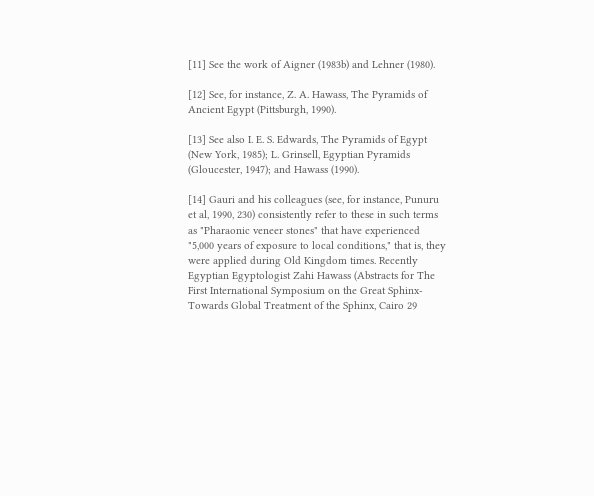[11] See the work of Aigner (1983b) and Lehner (1980).

[12] See, for instance, Z. A. Hawass, The Pyramids of Ancient Egypt (Pittsburgh, 1990).

[13] See also I. E. S. Edwards, The Pyramids of Egypt (New York, 1985); L. Grinsell, Egyptian Pyramids (Gloucester, 1947); and Hawass (1990).

[14] Gauri and his colleagues (see, for instance, Punuru et al, 1990, 230) consistently refer to these in such terms as "Pharaonic veneer stones" that have experienced "5,000 years of exposure to local conditions," that is, they were applied during Old Kingdom times. Recently Egyptian Egyptologist Zahi Hawass (Abstracts for The First International Symposium on the Great Sphinx-Towards Global Treatment of the Sphinx, Cairo 29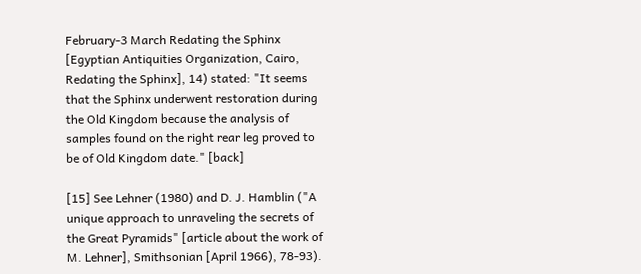February-3 March Redating the Sphinx [Egyptian Antiquities Organization, Cairo, Redating the Sphinx], 14) stated: "It seems that the Sphinx underwent restoration during the Old Kingdom because the analysis of samples found on the right rear leg proved to be of Old Kingdom date." [back]

[15] See Lehner (1980) and D. J. Hamblin ("A unique approach to unraveling the secrets of the Great Pyramids" [article about the work of
M. Lehner], Smithsonian [April 1966), 78-93).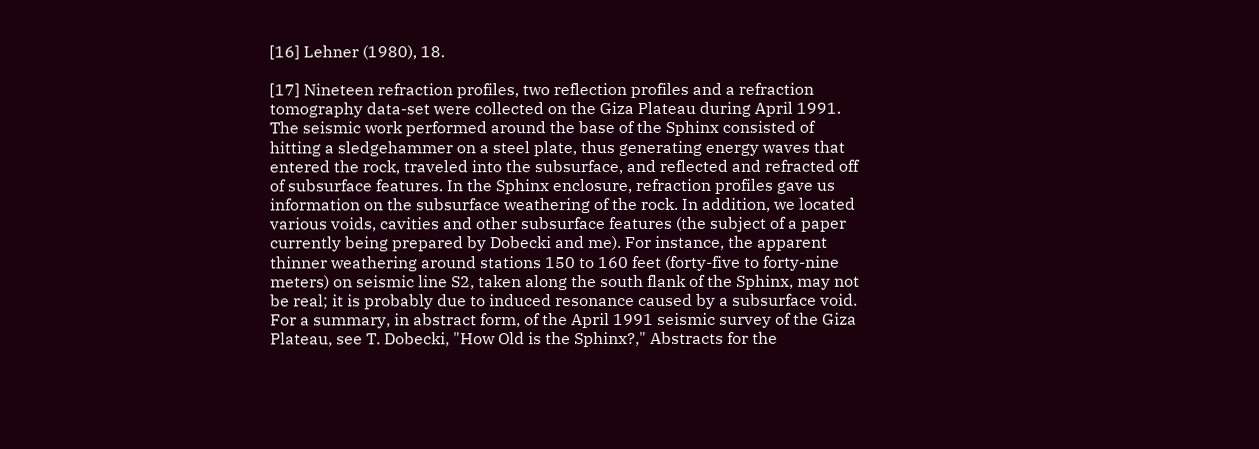[16] Lehner (1980), 18.

[17] Nineteen refraction profiles, two reflection profiles and a refraction tomography data-set were collected on the Giza Plateau during April 1991. The seismic work performed around the base of the Sphinx consisted of hitting a sledgehammer on a steel plate, thus generating energy waves that entered the rock, traveled into the subsurface, and reflected and refracted off of subsurface features. In the Sphinx enclosure, refraction profiles gave us information on the subsurface weathering of the rock. In addition, we located various voids, cavities and other subsurface features (the subject of a paper currently being prepared by Dobecki and me). For instance, the apparent thinner weathering around stations 150 to 160 feet (forty-five to forty-nine meters) on seismic line S2, taken along the south flank of the Sphinx, may not be real; it is probably due to induced resonance caused by a subsurface void. For a summary, in abstract form, of the April 1991 seismic survey of the Giza Plateau, see T. Dobecki, "How Old is the Sphinx?," Abstracts for the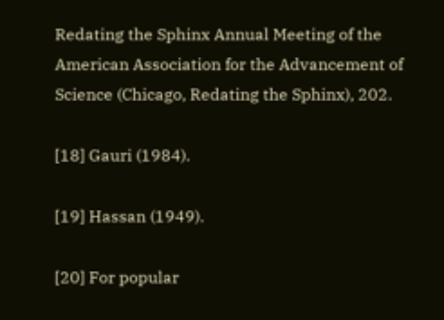Redating the Sphinx Annual Meeting of the American Association for the Advancement of Science (Chicago, Redating the Sphinx), 202.

[18] Gauri (1984).

[19] Hassan (1949).

[20] For popular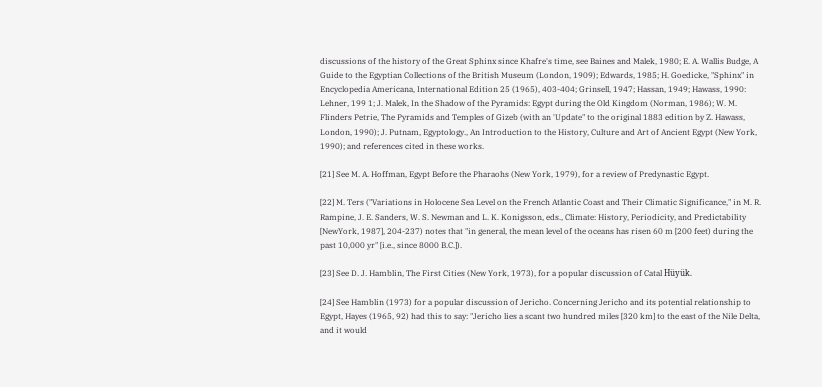discussions of the history of the Great Sphinx since Khafre's time, see Baines and Malek, 1980; E. A. Wallis Budge, A Guide to the Egyptian Collections of the British Museum (London, 1909); Edwards, 1985; H. Goedicke, "Sphinx" in Encyclopedia Americana, International Edition 25 (1965), 403-404; Grinsell, 1947; Hassan, 1949; Hawass, 1990: Lehner, 199 1; J. Malek, In the Shadow of the Pyramids: Egypt during the Old Kingdom (Norman, 1986); W. M. Flinders Petrie, The Pyramids and Temples of Gizeb (with an 'Update" to the original 1883 edition by Z. Hawass, London, 1990); J. Putnam, Egyptology., An Introduction to the History, Culture and Art of Ancient Egypt (New York, 1990); and references cited in these works.

[21] See M. A. Hoffman, Egypt Before the Pharaohs (New York, 1979), for a review of Predynastic Egypt.

[22] M. Ters ("Variations in Holocene Sea Level on the French Atlantic Coast and Their Climatic Significance," in M. R. Rampine, J. E. Sanders, W. S. Newman and L. K. Konigsson, eds., Climate: History, Periodicity, and Predictability [NewYork, 1987], 204-237) notes that "in general, the mean level of the oceans has risen 60 m [200 feet) during the past 10,000 yr" [i.e., since 8000 B.C.]).

[23] See D. J. Hamblin, The First Cities (New York, 1973), for a popular discussion of Catal Hüyük.

[24] See Hamblin (1973) for a popular discussion of Jericho. Concerning Jericho and its potential relationship to Egypt, Hayes (1965, 92) had this to say: "Jericho lies a scant two hundred miles [320 km] to the east of the Nile Delta, and it would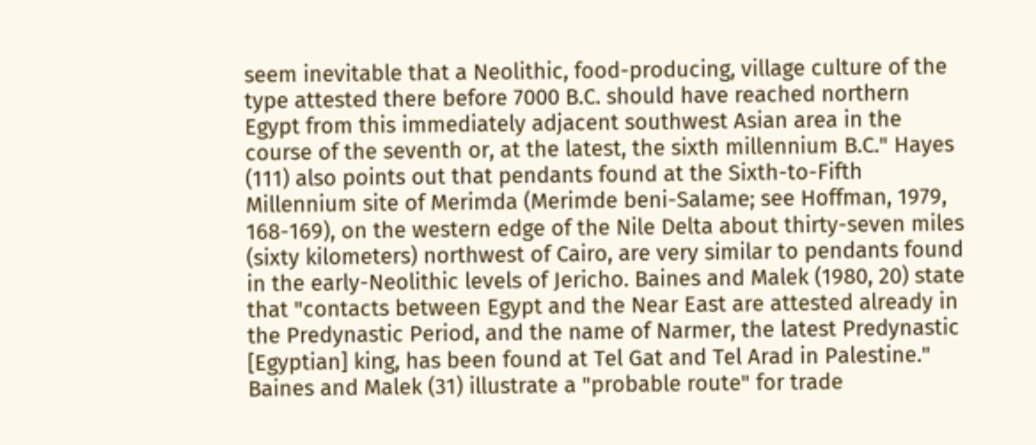seem inevitable that a Neolithic, food-producing, village culture of the type attested there before 7000 B.C. should have reached northern Egypt from this immediately adjacent southwest Asian area in the course of the seventh or, at the latest, the sixth millennium B.C." Hayes (111) also points out that pendants found at the Sixth-to-Fifth Millennium site of Merimda (Merimde beni-Salame; see Hoffman, 1979, 168-169), on the western edge of the Nile Delta about thirty-seven miles (sixty kilometers) northwest of Cairo, are very similar to pendants found in the early-Neolithic levels of Jericho. Baines and Malek (1980, 20) state that "contacts between Egypt and the Near East are attested already in the Predynastic Period, and the name of Narmer, the latest Predynastic [Egyptian] king, has been found at Tel Gat and Tel Arad in Palestine." Baines and Malek (31) illustrate a "probable route" for trade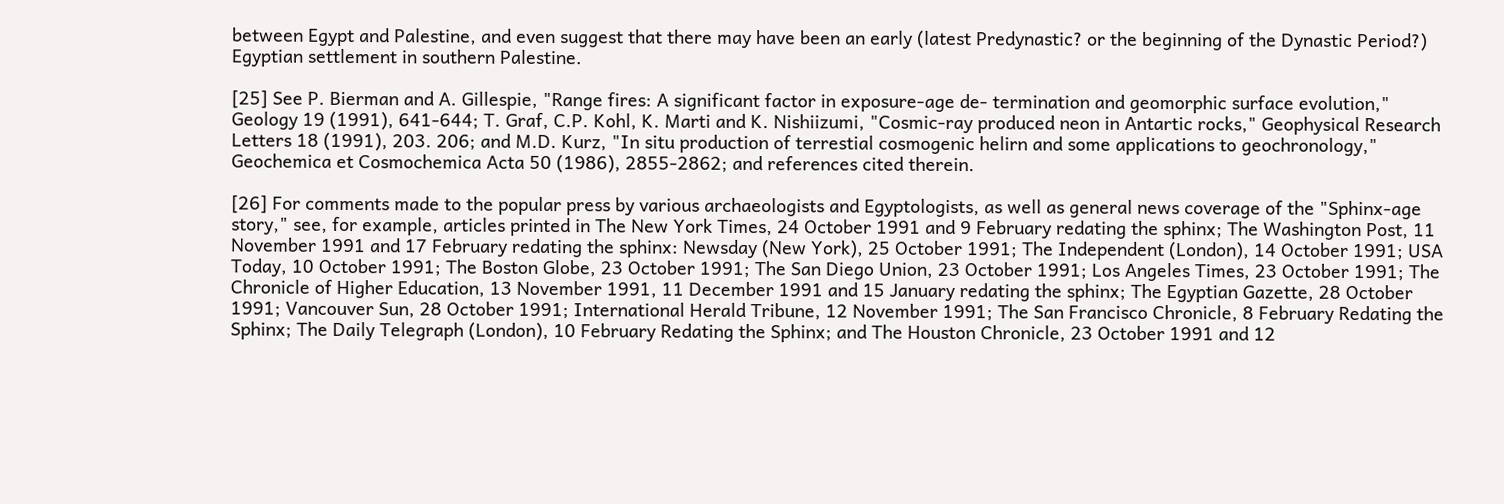between Egypt and Palestine, and even suggest that there may have been an early (latest Predynastic? or the beginning of the Dynastic Period?) Egyptian settlement in southern Palestine.

[25] See P. Bierman and A. Gillespie, "Range fires: A significant factor in exposure-age de- termination and geomorphic surface evolution," Geology 19 (1991), 641-644; T. Graf, C.P. Kohl, K. Marti and K. Nishiizumi, "Cosmic-ray produced neon in Antartic rocks," Geophysical Research Letters 18 (1991), 203. 206; and M.D. Kurz, "In situ production of terrestial cosmogenic helirn and some applications to geochronology," Geochemica et Cosmochemica Acta 50 (1986), 2855-2862; and references cited therein.

[26] For comments made to the popular press by various archaeologists and Egyptologists, as well as general news coverage of the "Sphinx-age story," see, for example, articles printed in The New York Times, 24 October 1991 and 9 February redating the sphinx; The Washington Post, 11 November 1991 and 17 February redating the sphinx: Newsday (New York), 25 October 1991; The Independent (London), 14 October 1991; USA Today, 10 October 1991; The Boston Globe, 23 October 1991; The San Diego Union, 23 October 1991; Los Angeles Times, 23 October 1991; The Chronicle of Higher Education, 13 November 1991, 11 December 1991 and 15 January redating the sphinx; The Egyptian Gazette, 28 October 1991; Vancouver Sun, 28 October 1991; International Herald Tribune, 12 November 1991; The San Francisco Chronicle, 8 February Redating the Sphinx; The Daily Telegraph (London), 10 February Redating the Sphinx; and The Houston Chronicle, 23 October 1991 and 12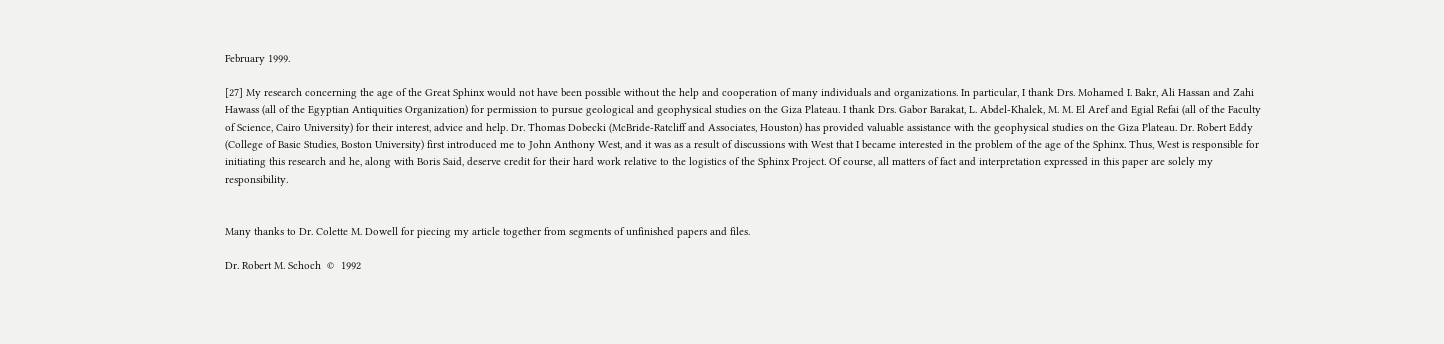February 1999.

[27] My research concerning the age of the Great Sphinx would not have been possible without the help and cooperation of many individuals and organizations. In particular, I thank Drs. Mohamed I. Bakr, Ali Hassan and Zahi Hawass (all of the Egyptian Antiquities Organization) for permission to pursue geological and geophysical studies on the Giza Plateau. I thank Drs. Gabor Barakat, L. Abdel-Khalek, M. M. El Aref and Egial Refai (all of the Faculty of Science, Cairo University) for their interest, advice and help. Dr. Thomas Dobecki (McBride-Ratcliff and Associates, Houston) has provided valuable assistance with the geophysical studies on the Giza Plateau. Dr. Robert Eddy (College of Basic Studies, Boston University) first introduced me to John Anthony West, and it was as a result of discussions with West that I became interested in the problem of the age of the Sphinx. Thus, West is responsible for initiating this research and he, along with Boris Said, deserve credit for their hard work relative to the logistics of the Sphinx Project. Of course, all matters of fact and interpretation expressed in this paper are solely my responsibility.


Many thanks to Dr. Colette M. Dowell for piecing my article together from segments of unfinished papers and files.

Dr. Robert M. Schoch  ©  1992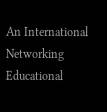An International Networking Educational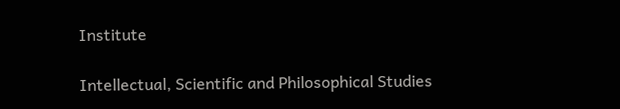Institute

Intellectual, Scientific and Philosophical Studies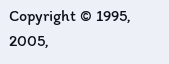Copyright © 1995, 2005,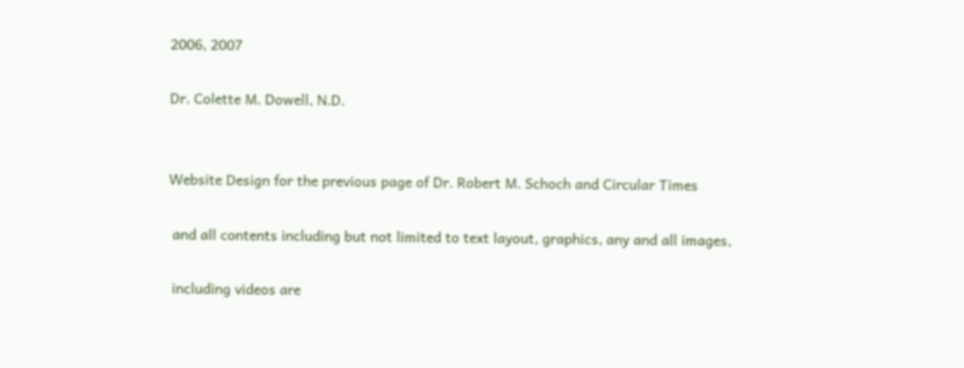2006, 2007

Dr. Colette M. Dowell, N.D.


Website Design for the previous page of Dr. Robert M. Schoch and Circular Times

 and all contents including but not limited to text layout, graphics, any and all images,

 including videos are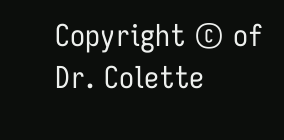Copyright © of Dr. Colette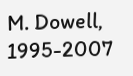M. Dowell, 1995-2007